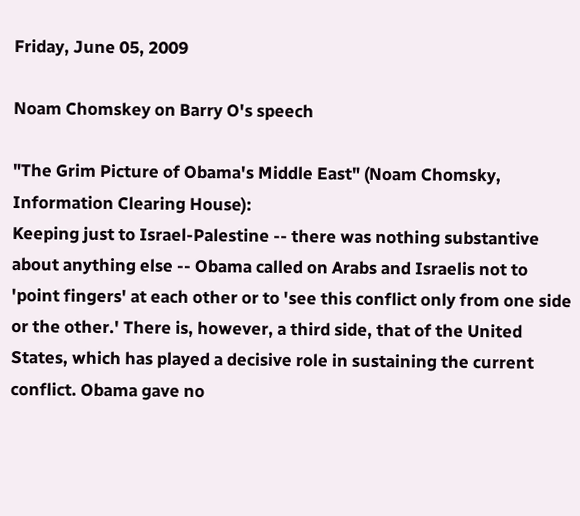Friday, June 05, 2009

Noam Chomskey on Barry O's speech

"The Grim Picture of Obama's Middle East" (Noam Chomsky, Information Clearing House):
Keeping just to Israel-Palestine -- there was nothing substantive about anything else -- Obama called on Arabs and Israelis not to 'point fingers' at each other or to 'see this conflict only from one side or the other.' There is, however, a third side, that of the United States, which has played a decisive role in sustaining the current conflict. Obama gave no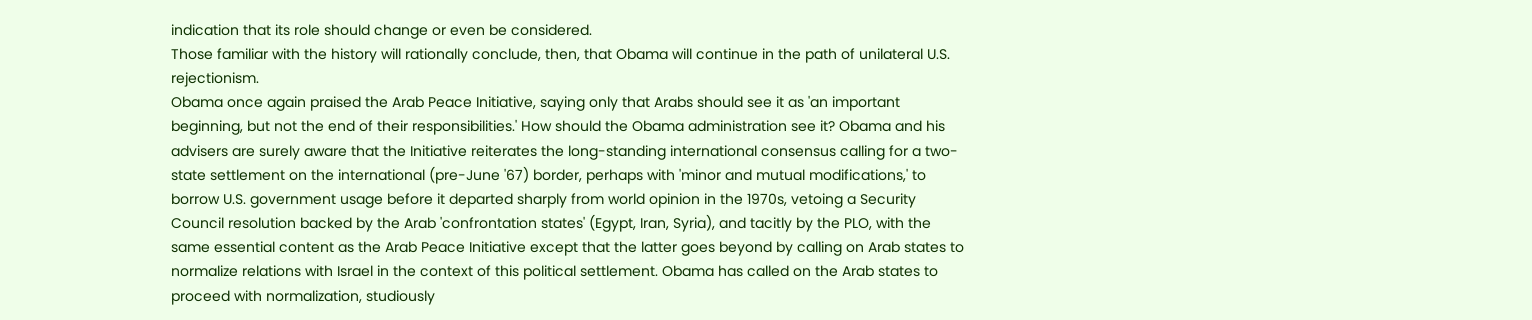indication that its role should change or even be considered.
Those familiar with the history will rationally conclude, then, that Obama will continue in the path of unilateral U.S. rejectionism.
Obama once again praised the Arab Peace Initiative, saying only that Arabs should see it as 'an important beginning, but not the end of their responsibilities.' How should the Obama administration see it? Obama and his advisers are surely aware that the Initiative reiterates the long-standing international consensus calling for a two-state settlement on the international (pre-June '67) border, perhaps with 'minor and mutual modifications,' to borrow U.S. government usage before it departed sharply from world opinion in the 1970s, vetoing a Security Council resolution backed by the Arab 'confrontation states' (Egypt, Iran, Syria), and tacitly by the PLO, with the same essential content as the Arab Peace Initiative except that the latter goes beyond by calling on Arab states to normalize relations with Israel in the context of this political settlement. Obama has called on the Arab states to proceed with normalization, studiously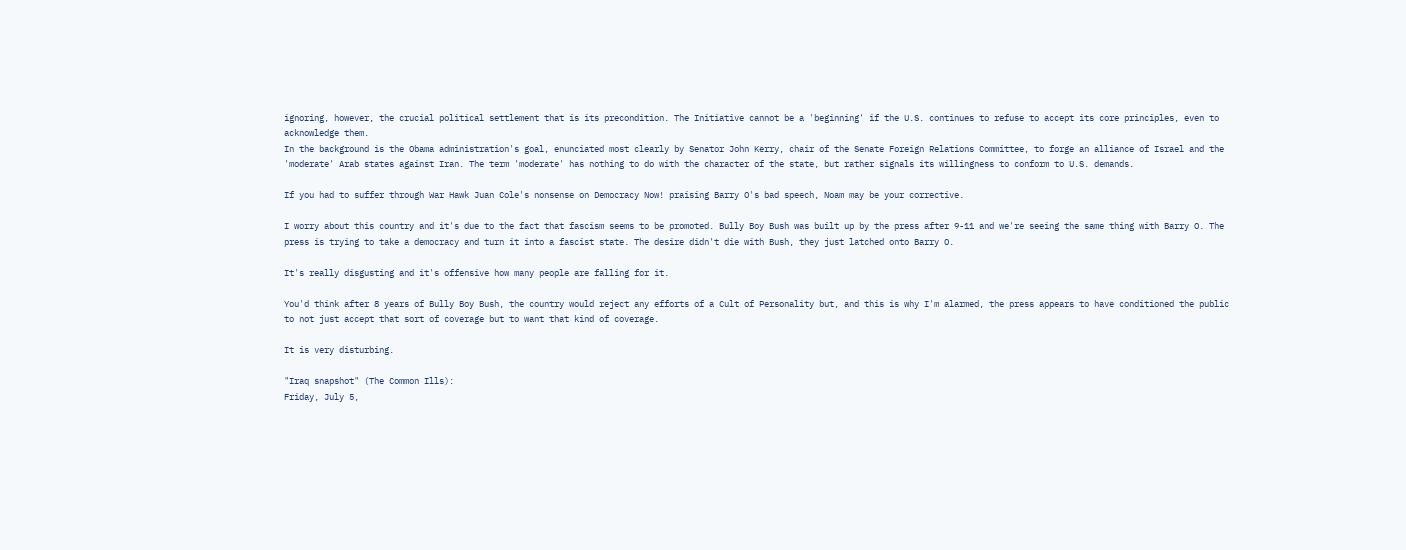ignoring, however, the crucial political settlement that is its precondition. The Initiative cannot be a 'beginning' if the U.S. continues to refuse to accept its core principles, even to acknowledge them.
In the background is the Obama administration's goal, enunciated most clearly by Senator John Kerry, chair of the Senate Foreign Relations Committee, to forge an alliance of Israel and the 'moderate' Arab states against Iran. The term 'moderate' has nothing to do with the character of the state, but rather signals its willingness to conform to U.S. demands.

If you had to suffer through War Hawk Juan Cole's nonsense on Democracy Now! praising Barry O's bad speech, Noam may be your corrective.

I worry about this country and it's due to the fact that fascism seems to be promoted. Bully Boy Bush was built up by the press after 9-11 and we're seeing the same thing with Barry O. The press is trying to take a democracy and turn it into a fascist state. The desire didn't die with Bush, they just latched onto Barry O.

It's really disgusting and it's offensive how many people are falling for it.

You'd think after 8 years of Bully Boy Bush, the country would reject any efforts of a Cult of Personality but, and this is why I'm alarmed, the press appears to have conditioned the public to not just accept that sort of coverage but to want that kind of coverage.

It is very disturbing.

"Iraq snapshot" (The Common Ills):
Friday, July 5,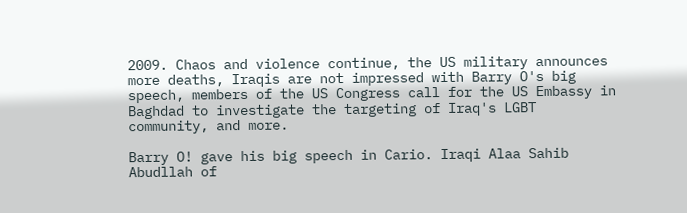2009. Chaos and violence continue, the US military announces more deaths, Iraqis are not impressed with Barry O's big speech, members of the US Congress call for the US Embassy in Baghdad to investigate the targeting of Iraq's LGBT community, and more.

Barry O! gave his big speech in Cario. Iraqi Alaa Sahib Abudllah of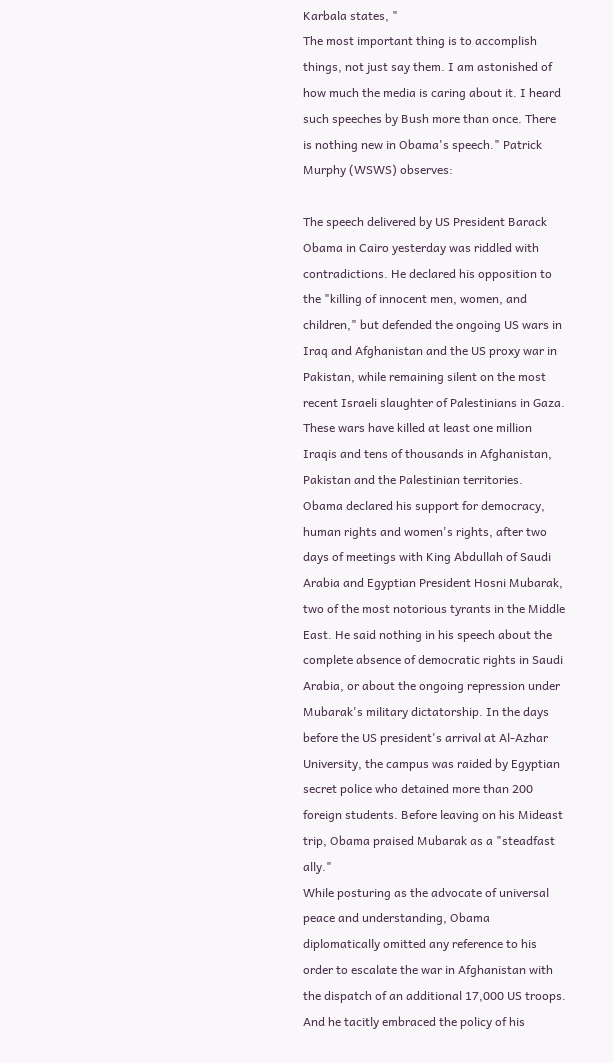Karbala states, "
The most important thing is to accomplish things, not just say them. I am astonished of how much the media is caring about it. I heard such speeches by Bush more than once. There is nothing new in Obama's speech." Patrick Murphy (WSWS) observes:

The speech delivered by US President Barack Obama in Cairo yesterday was riddled with contradictions. He declared his opposition to the "killing of innocent men, women, and children," but defended the ongoing US wars in Iraq and Afghanistan and the US proxy war in Pakistan, while remaining silent on the most recent Israeli slaughter of Palestinians in Gaza. These wars have killed at least one million Iraqis and tens of thousands in Afghanistan, Pakistan and the Palestinian territories.
Obama declared his support for democracy, human rights and women's rights, after two days of meetings with King Abdullah of Saudi Arabia and Egyptian President Hosni Mubarak, two of the most notorious tyrants in the Middle East. He said nothing in his speech about the complete absence of democratic rights in Saudi Arabia, or about the ongoing repression under Mubarak's military dictatorship. In the days before the US president's arrival at Al-Azhar University, the campus was raided by Egyptian secret police who detained more than 200 foreign students. Before leaving on his Mideast trip, Obama praised Mubarak as a "steadfast ally."
While posturing as the advocate of universal peace and understanding, Obama diplomatically omitted any reference to his order to escalate the war in Afghanistan with the dispatch of an additional 17,000 US troops. And he tacitly embraced the policy of his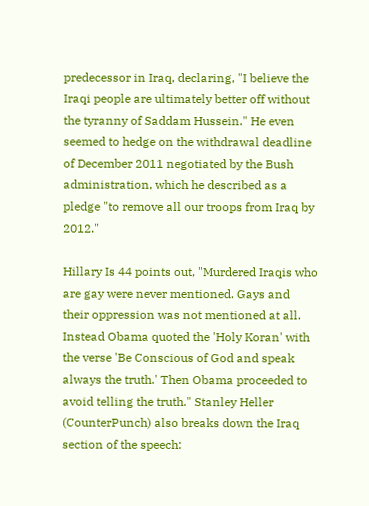predecessor in Iraq, declaring, "I believe the Iraqi people are ultimately better off without the tyranny of Saddam Hussein." He even seemed to hedge on the withdrawal deadline of December 2011 negotiated by the Bush administration, which he described as a pledge "to remove all our troops from Iraq by 2012."

Hillary Is 44 points out, "Murdered Iraqis who are gay were never mentioned. Gays and their oppression was not mentioned at all. Instead Obama quoted the 'Holy Koran' with the verse 'Be Conscious of God and speak always the truth.' Then Obama proceeded to avoid telling the truth." Stanley Heller (CounterPunch) also breaks down the Iraq section of the speech: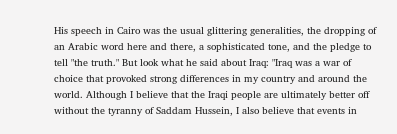His speech in Cairo was the usual glittering generalities, the dropping of an Arabic word here and there, a sophisticated tone, and the pledge to tell "the truth." But look what he said about Iraq: "Iraq was a war of choice that provoked strong differences in my country and around the world. Although I believe that the Iraqi people are ultimately better off without the tyranny of Saddam Hussein, I also believe that events in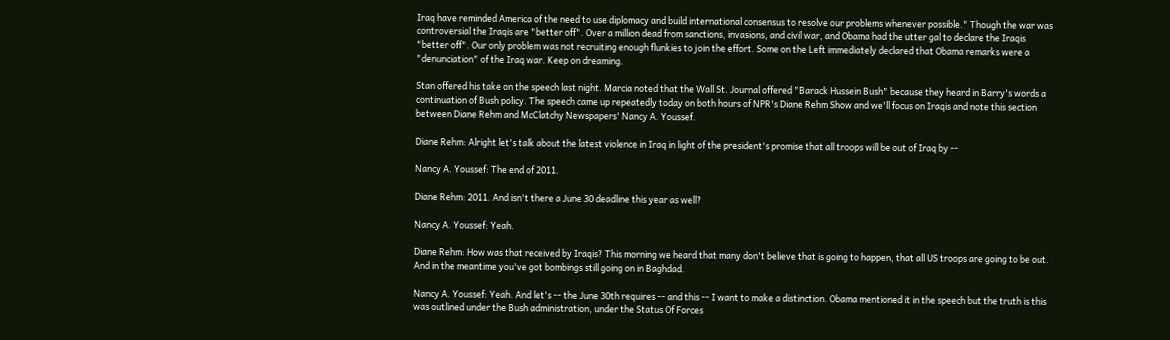Iraq have reminded America of the need to use diplomacy and build international consensus to resolve our problems whenever possible." Though the war was controversial the Iraqis are "better off". Over a million dead from sanctions, invasions, and civil war, and Obama had the utter gal to declare the Iraqis "better off". Our only problem was not recruiting enough flunkies to join the effort. Some on the Left immediately declared that Obama remarks were a "denunciation" of the Iraq war. Keep on dreaming.

Stan offered his take on the speech last night. Marcia noted that the Wall St. Journal offered "Barack Hussein Bush" because they heard in Barry's words a continuation of Bush policy. The speech came up repeatedly today on both hours of NPR's Diane Rehm Show and we'll focus on Iraqis and note this section between Diane Rehm and McClatchy Newspapers' Nancy A. Youssef.

Diane Rehm: Alright let's talk about the latest violence in Iraq in light of the president's promise that all troops will be out of Iraq by --

Nancy A. Youssef: The end of 2011.

Diane Rehm: 2011. And isn't there a June 30 deadline this year as well?

Nancy A. Youssef: Yeah.

Diane Rehm: How was that received by Iraqis? This morning we heard that many don't believe that is going to happen, that all US troops are going to be out. And in the meantime you've got bombings still going on in Baghdad.

Nancy A. Youssef: Yeah. And let's -- the June 30th requires -- and this -- I want to make a distinction. Obama mentioned it in the speech but the truth is this was outlined under the Bush administration, under the Status Of Forces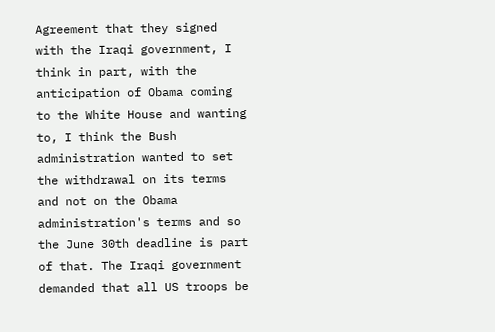Agreement that they signed with the Iraqi government, I think in part, with the anticipation of Obama coming to the White House and wanting to, I think the Bush administration wanted to set the withdrawal on its terms and not on the Obama administration's terms and so the June 30th deadline is part of that. The Iraqi government demanded that all US troops be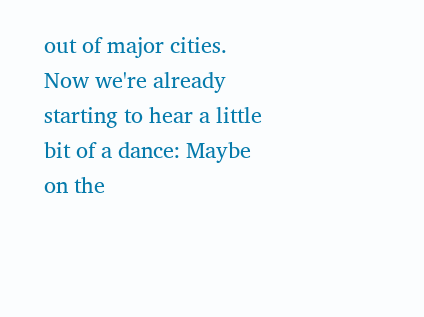out of major cities. Now we're already starting to hear a little bit of a dance: Maybe on the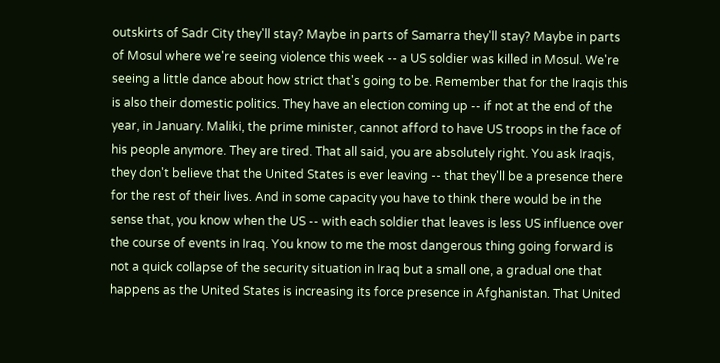outskirts of Sadr City they'll stay? Maybe in parts of Samarra they'll stay? Maybe in parts of Mosul where we're seeing violence this week -- a US soldier was killed in Mosul. We're seeing a little dance about how strict that's going to be. Remember that for the Iraqis this is also their domestic politics. They have an election coming up -- if not at the end of the year, in January. Maliki, the prime minister, cannot afford to have US troops in the face of his people anymore. They are tired. That all said, you are absolutely right. You ask Iraqis, they don't believe that the United States is ever leaving -- that they'll be a presence there for the rest of their lives. And in some capacity you have to think there would be in the sense that, you know when the US -- with each soldier that leaves is less US influence over the course of events in Iraq. You know to me the most dangerous thing going forward is not a quick collapse of the security situation in Iraq but a small one, a gradual one that happens as the United States is increasing its force presence in Afghanistan. That United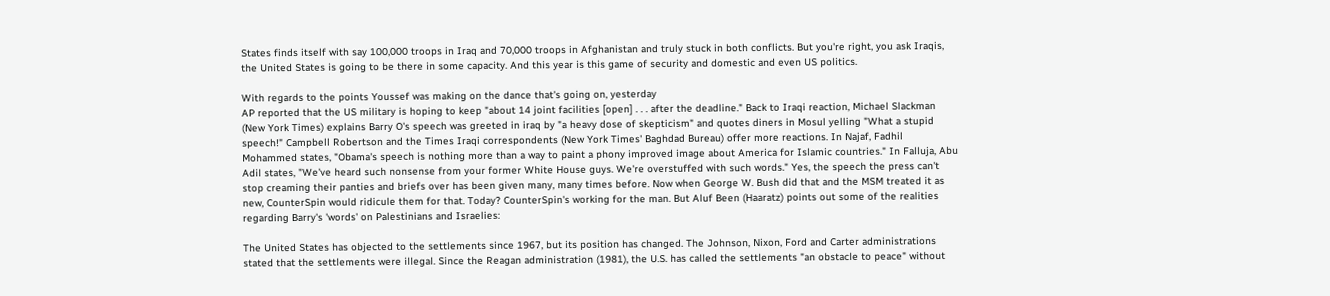States finds itself with say 100,000 troops in Iraq and 70,000 troops in Afghanistan and truly stuck in both conflicts. But you're right, you ask Iraqis, the United States is going to be there in some capacity. And this year is this game of security and domestic and even US politics.

With regards to the points Youssef was making on the dance that's going on, yesterday
AP reported that the US military is hoping to keep "about 14 joint facilities [open] . . . after the deadline." Back to Iraqi reaction, Michael Slackman (New York Times) explains Barry O's speech was greeted in iraq by "a heavy dose of skepticism" and quotes diners in Mosul yelling "What a stupid speech!" Campbell Robertson and the Times Iraqi correspondents (New York Times' Baghdad Bureau) offer more reactions. In Najaf, Fadhil Mohammed states, "Obama's speech is nothing more than a way to paint a phony improved image about America for Islamic countries." In Falluja, Abu Adil states, "We've heard such nonsense from your former White House guys. We're overstuffed with such words." Yes, the speech the press can't stop creaming their panties and briefs over has been given many, many times before. Now when George W. Bush did that and the MSM treated it as new, CounterSpin would ridicule them for that. Today? CounterSpin's working for the man. But Aluf Been (Haaratz) points out some of the realities regarding Barry's 'words' on Palestinians and Israelies:

The United States has objected to the settlements since 1967, but its position has changed. The Johnson, Nixon, Ford and Carter administrations stated that the settlements were illegal. Since the Reagan administration (1981), the U.S. has called the settlements "an obstacle to peace" without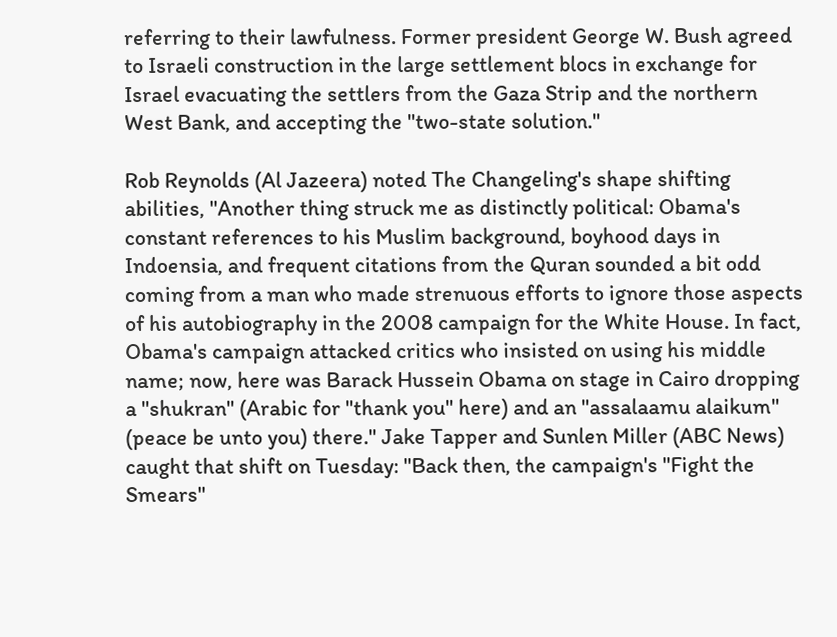referring to their lawfulness. Former president George W. Bush agreed to Israeli construction in the large settlement blocs in exchange for Israel evacuating the settlers from the Gaza Strip and the northern West Bank, and accepting the "two-state solution."

Rob Reynolds (Al Jazeera) noted The Changeling's shape shifting abilities, "Another thing struck me as distinctly political: Obama's constant references to his Muslim background, boyhood days in Indoensia, and frequent citations from the Quran sounded a bit odd coming from a man who made strenuous efforts to ignore those aspects of his autobiography in the 2008 campaign for the White House. In fact, Obama's campaign attacked critics who insisted on using his middle name; now, here was Barack Hussein Obama on stage in Cairo dropping a "shukran" (Arabic for "thank you" here) and an "assalaamu alaikum" (peace be unto you) there." Jake Tapper and Sunlen Miller (ABC News) caught that shift on Tuesday: "Back then, the campaign's "Fight the Smears"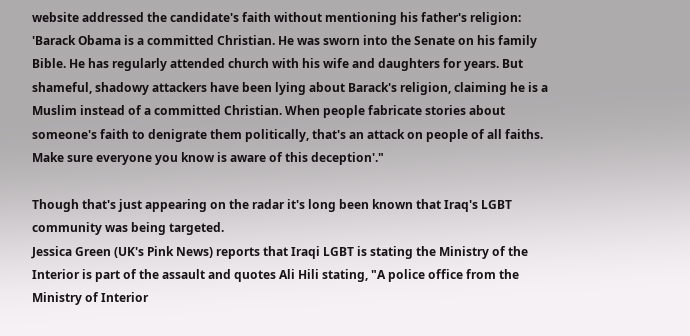website addressed the candidate's faith without mentioning his father's religion:
'Barack Obama is a committed Christian. He was sworn into the Senate on his family Bible. He has regularly attended church with his wife and daughters for years. But shameful, shadowy attackers have been lying about Barack's religion, claiming he is a Muslim instead of a committed Christian. When people fabricate stories about someone's faith to denigrate them politically, that's an attack on people of all faiths. Make sure everyone you know is aware of this deception'."

Though that's just appearing on the radar it's long been known that Iraq's LGBT community was being targeted.
Jessica Green (UK's Pink News) reports that Iraqi LGBT is stating the Ministry of the Interior is part of the assault and quotes Ali Hili stating, "A police office from the Ministry of Interior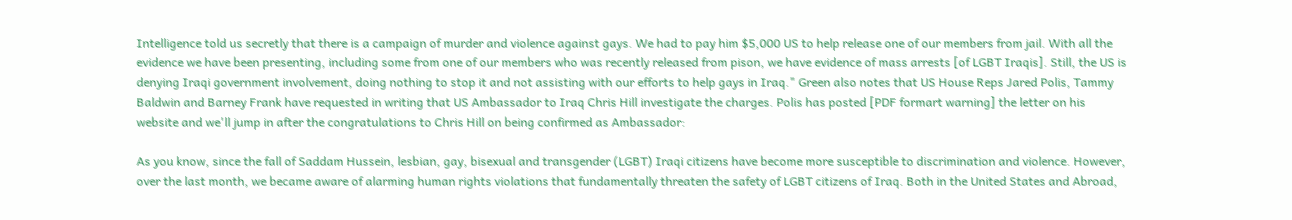Intelligence told us secretly that there is a campaign of murder and violence against gays. We had to pay him $5,000 US to help release one of our members from jail. With all the evidence we have been presenting, including some from one of our members who was recently released from pison, we have evidence of mass arrests [of LGBT Iraqis]. Still, the US is denying Iraqi government involvement, doing nothing to stop it and not assisting with our efforts to help gays in Iraq." Green also notes that US House Reps Jared Polis, Tammy Baldwin and Barney Frank have requested in writing that US Ambassador to Iraq Chris Hill investigate the charges. Polis has posted [PDF formart warning] the letter on his website and we'll jump in after the congratulations to Chris Hill on being confirmed as Ambassador:

As you know, since the fall of Saddam Hussein, lesbian, gay, bisexual and transgender (LGBT) Iraqi citizens have become more susceptible to discrimination and violence. However, over the last month, we became aware of alarming human rights violations that fundamentally threaten the safety of LGBT citizens of Iraq. Both in the United States and Abroad,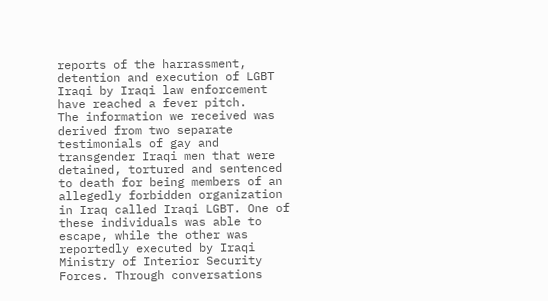reports of the harrassment, detention and execution of LGBT Iraqi by Iraqi law enforcement have reached a fever pitch.
The information we received was derived from two separate testimonials of gay and transgender Iraqi men that were detained, tortured and sentenced to death for being members of an allegedly forbidden organization in Iraq called Iraqi LGBT. One of these individuals was able to escape, while the other was reportedly executed by Iraqi Ministry of Interior Security Forces. Through conversations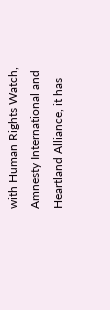with Human Rights Watch, Amnesty International and Heartland Alliance, it has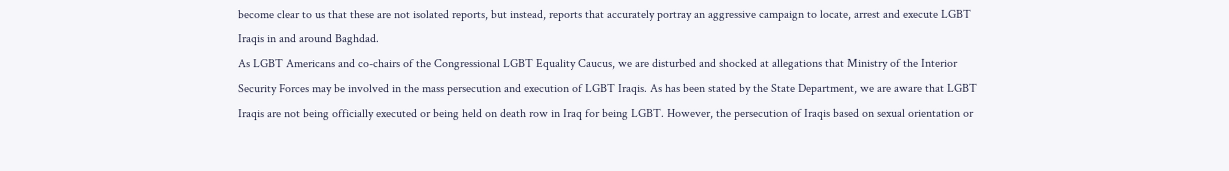become clear to us that these are not isolated reports, but instead, reports that accurately portray an aggressive campaign to locate, arrest and execute LGBT Iraqis in and around Baghdad.
As LGBT Americans and co-chairs of the Congressional LGBT Equality Caucus, we are disturbed and shocked at allegations that Ministry of the Interior Security Forces may be involved in the mass persecution and execution of LGBT Iraqis. As has been stated by the State Department, we are aware that LGBT Iraqis are not being officially executed or being held on death row in Iraq for being LGBT. However, the persecution of Iraqis based on sexual orientation or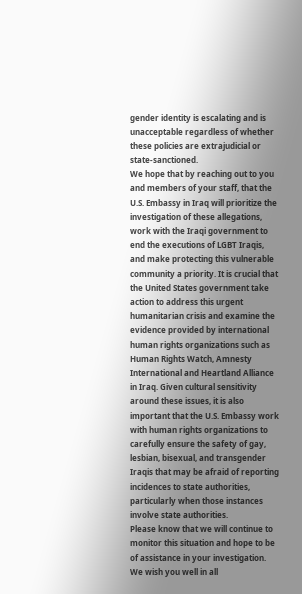gender identity is escalating and is unacceptable regardless of whether these policies are extrajudicial or state-sanctioned.
We hope that by reaching out to you and members of your staff, that the U.S. Embassy in Iraq will prioritize the investigation of these allegations, work with the Iraqi government to end the executions of LGBT Iraqis, and make protecting this vulnerable community a priority. It is crucial that the United States government take action to address this urgent humanitarian crisis and examine the evidence provided by international human rights organizations such as Human Rights Watch, Amnesty International and Heartland Alliance in Iraq. Given cultural sensitivity around these issues, it is also important that the U.S. Embassy work with human rights organizations to carefully ensure the safety of gay, lesbian, bisexual, and transgender Iraqis that may be afraid of reporting incidences to state authorities, particularly when those instances involve state authorities.
Please know that we will continue to monitor this situation and hope to be of assistance in your investigation. We wish you well in all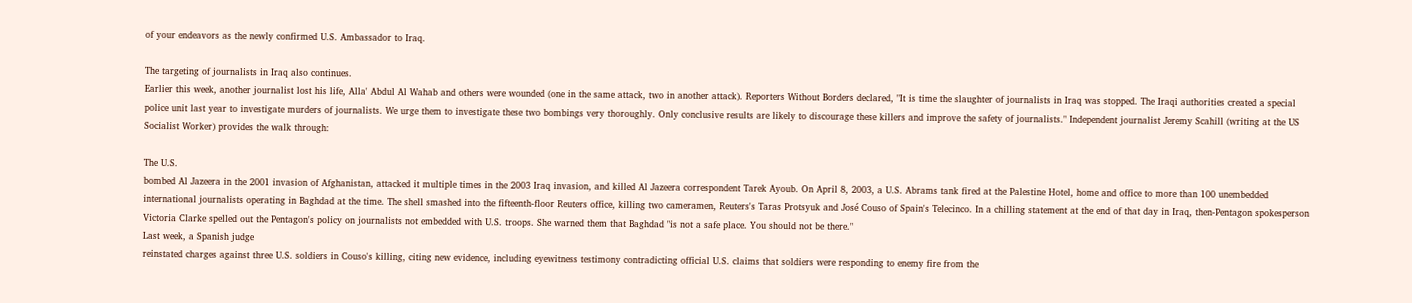of your endeavors as the newly confirmed U.S. Ambassador to Iraq.

The targeting of journalists in Iraq also continues.
Earlier this week, another journalist lost his life, Alla' Abdul Al Wahab and others were wounded (one in the same attack, two in another attack). Reporters Without Borders declared, "It is time the slaughter of journalists in Iraq was stopped. The Iraqi authorities created a special police unit last year to investigate murders of journalists. We urge them to investigate these two bombings very thoroughly. Only conclusive results are likely to discourage these killers and improve the safety of journalists." Independent journalist Jeremy Scahill (writing at the US Socialist Worker) provides the walk through:

The U.S.
bombed Al Jazeera in the 2001 invasion of Afghanistan, attacked it multiple times in the 2003 Iraq invasion, and killed Al Jazeera correspondent Tarek Ayoub. On April 8, 2003, a U.S. Abrams tank fired at the Palestine Hotel, home and office to more than 100 unembedded international journalists operating in Baghdad at the time. The shell smashed into the fifteenth-floor Reuters office, killing two cameramen, Reuters's Taras Protsyuk and José Couso of Spain's Telecinco. In a chilling statement at the end of that day in Iraq, then-Pentagon spokesperson Victoria Clarke spelled out the Pentagon's policy on journalists not embedded with U.S. troops. She warned them that Baghdad "is not a safe place. You should not be there."
Last week, a Spanish judge
reinstated charges against three U.S. soldiers in Couso's killing, citing new evidence, including eyewitness testimony contradicting official U.S. claims that soldiers were responding to enemy fire from the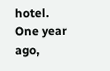hotel. One year ago,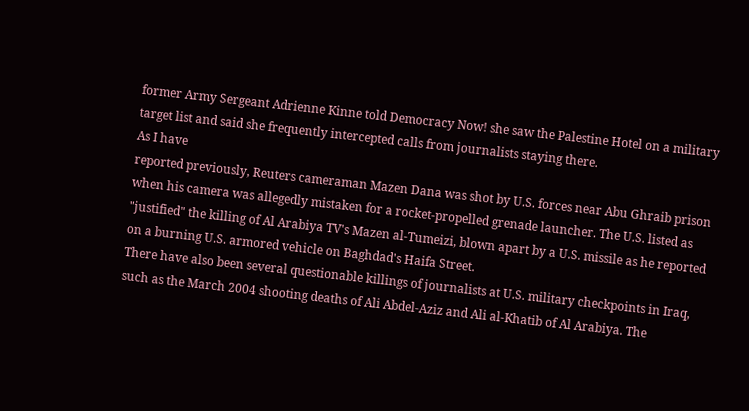former Army Sergeant Adrienne Kinne told Democracy Now! she saw the Palestine Hotel on a military target list and said she frequently intercepted calls from journalists staying there.
As I have
reported previously, Reuters cameraman Mazen Dana was shot by U.S. forces near Abu Ghraib prison when his camera was allegedly mistaken for a rocket-propelled grenade launcher. The U.S. listed as "justified" the killing of Al Arabiya TV's Mazen al-Tumeizi, blown apart by a U.S. missile as he reported on a burning U.S. armored vehicle on Baghdad's Haifa Street.
There have also been several questionable killings of journalists at U.S. military checkpoints in Iraq, such as the March 2004 shooting deaths of Ali Abdel-Aziz and Ali al-Khatib of Al Arabiya. The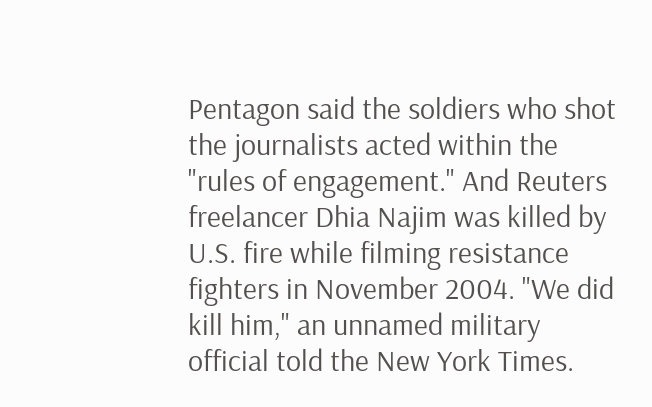Pentagon said the soldiers who shot the journalists acted within the "rules of engagement." And Reuters freelancer Dhia Najim was killed by U.S. fire while filming resistance fighters in November 2004. "We did kill him," an unnamed military official told the New York Times.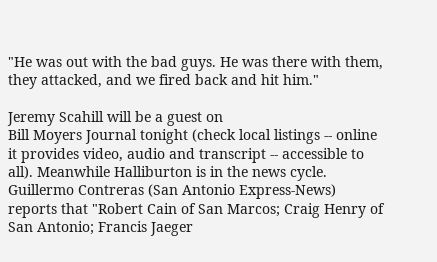"He was out with the bad guys. He was there with them, they attacked, and we fired back and hit him."

Jeremy Scahill will be a guest on
Bill Moyers Journal tonight (check local listings -- online it provides video, audio and transcript -- accessible to all). Meanwhile Halliburton is in the news cycle. Guillermo Contreras (San Antonio Express-News) reports that "Robert Cain of San Marcos; Craig Henry of San Antonio; Francis Jaeger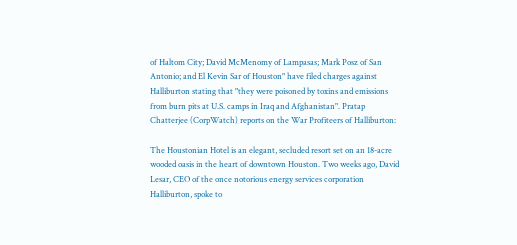of Haltom City; David McMenomy of Lampasas; Mark Posz of San Antonio; and El Kevin Sar of Houston" have filed charges against Halliburton stating that "they were poisoned by toxins and emissions from burn pits at U.S. camps in Iraq and Afghanistan". Pratap Chatterjee (CorpWatch) reports on the War Profiteers of Halliburton:

The Houstonian Hotel is an elegant, secluded resort set on an 18-acre wooded oasis in the heart of downtown Houston. Two weeks ago, David Lesar, CEO of the once notorious energy services corporation Halliburton, spoke to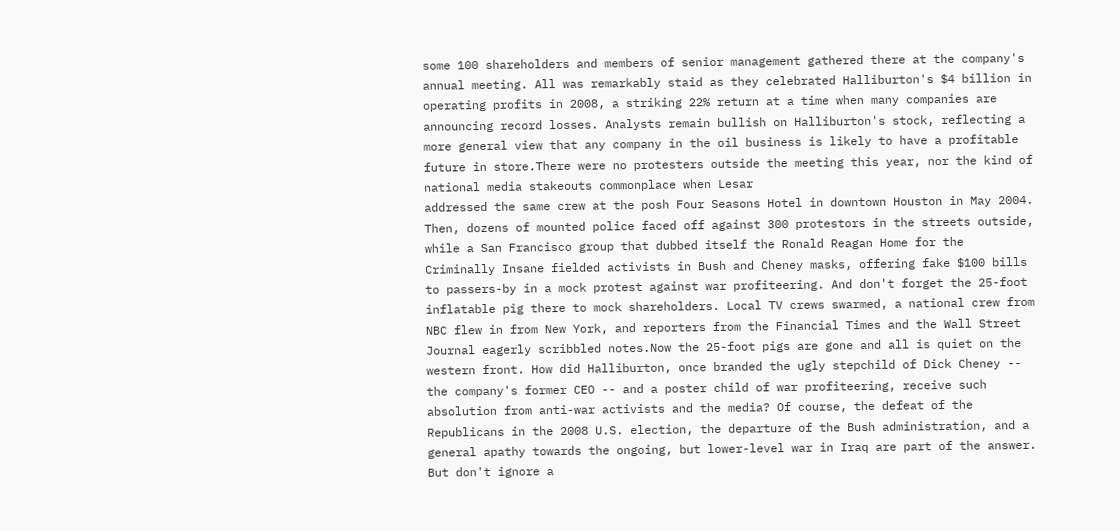some 100 shareholders and members of senior management gathered there at the company's annual meeting. All was remarkably staid as they celebrated Halliburton's $4 billion in operating profits in 2008, a striking 22% return at a time when many companies are announcing record losses. Analysts remain bullish on Halliburton's stock, reflecting a more general view that any company in the oil business is likely to have a profitable future in store.There were no protesters outside the meeting this year, nor the kind of national media stakeouts commonplace when Lesar
addressed the same crew at the posh Four Seasons Hotel in downtown Houston in May 2004. Then, dozens of mounted police faced off against 300 protestors in the streets outside, while a San Francisco group that dubbed itself the Ronald Reagan Home for the Criminally Insane fielded activists in Bush and Cheney masks, offering fake $100 bills to passers-by in a mock protest against war profiteering. And don't forget the 25-foot inflatable pig there to mock shareholders. Local TV crews swarmed, a national crew from NBC flew in from New York, and reporters from the Financial Times and the Wall Street Journal eagerly scribbled notes.Now the 25-foot pigs are gone and all is quiet on the western front. How did Halliburton, once branded the ugly stepchild of Dick Cheney -- the company's former CEO -- and a poster child of war profiteering, receive such absolution from anti-war activists and the media? Of course, the defeat of the Republicans in the 2008 U.S. election, the departure of the Bush administration, and a general apathy towards the ongoing, but lower-level war in Iraq are part of the answer. But don't ignore a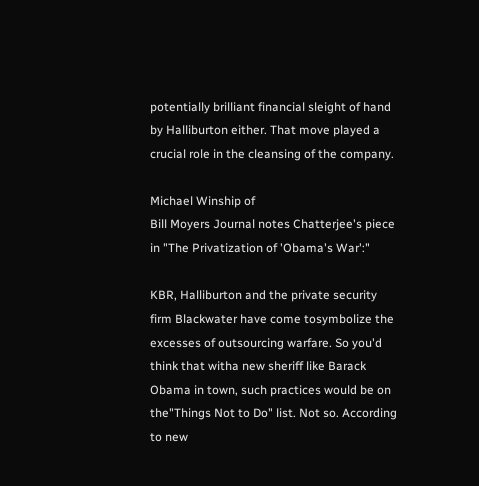potentially brilliant financial sleight of hand by Halliburton either. That move played a crucial role in the cleansing of the company.

Michael Winship of
Bill Moyers Journal notes Chatterjee's piece in "The Privatization of 'Obama's War':"

KBR, Halliburton and the private security firm Blackwater have come tosymbolize the excesses of outsourcing warfare. So you'd think that witha new sheriff like Barack Obama in town, such practices would be on the"Things Not to Do" list. Not so. According to new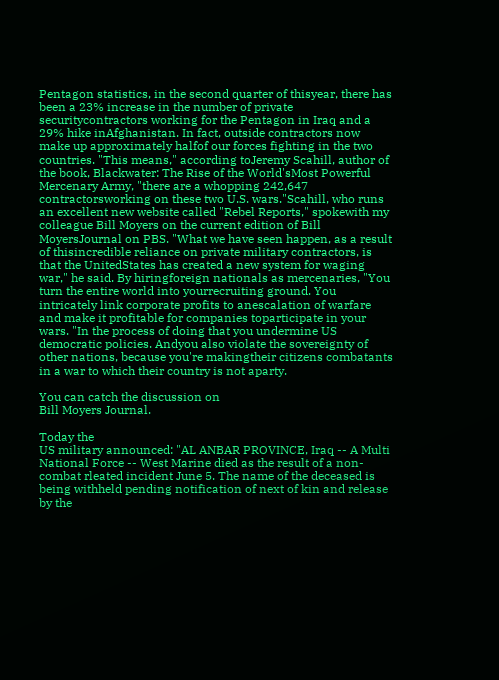Pentagon statistics, in the second quarter of thisyear, there has been a 23% increase in the number of private securitycontractors working for the Pentagon in Iraq and a 29% hike inAfghanistan. In fact, outside contractors now make up approximately halfof our forces fighting in the two countries. "This means," according toJeremy Scahill, author of the book, Blackwater: The Rise of the World'sMost Powerful Mercenary Army, "there are a whopping 242,647 contractorsworking on these two U.S. wars."Scahill, who runs an excellent new website called "Rebel Reports," spokewith my colleague Bill Moyers on the current edition of Bill MoyersJournal on PBS. "What we have seen happen, as a result of thisincredible reliance on private military contractors, is that the UnitedStates has created a new system for waging war," he said. By hiringforeign nationals as mercenaries, "You turn the entire world into yourrecruiting ground. You intricately link corporate profits to anescalation of warfare and make it profitable for companies toparticipate in your wars. "In the process of doing that you undermine US democratic policies. Andyou also violate the sovereignty of other nations, because you're makingtheir citizens combatants in a war to which their country is not aparty.

You can catch the discussion on
Bill Moyers Journal.

Today the
US military announced: "AL ANBAR PROVINCE, Iraq -- A Multi National Force -- West Marine died as the result of a non-combat rleated incident June 5. The name of the deceased is being withheld pending notification of next of kin and release by the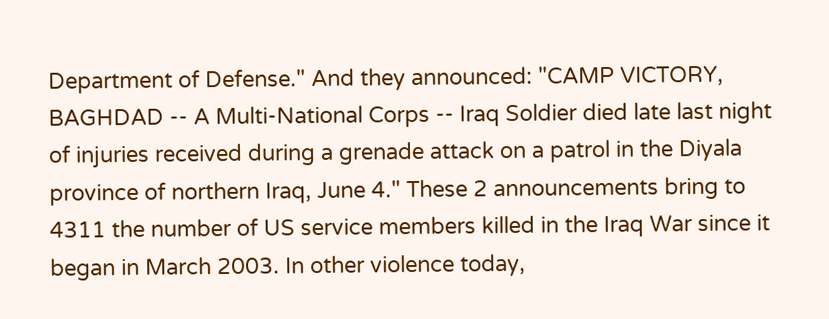Department of Defense." And they announced: "CAMP VICTORY, BAGHDAD -- A Multi-National Corps -- Iraq Soldier died late last night of injuries received during a grenade attack on a patrol in the Diyala province of northern Iraq, June 4." These 2 announcements bring to 4311 the number of US service members killed in the Iraq War since it began in March 2003. In other violence today,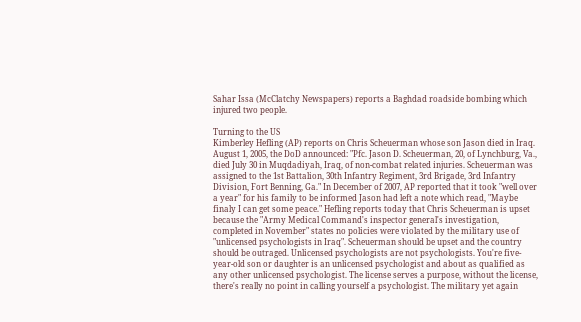Sahar Issa (McClatchy Newspapers) reports a Baghdad roadside bombing which injured two people.

Turning to the US
Kimberley Hefling (AP) reports on Chris Scheuerman whose son Jason died in Iraq. August 1, 2005, the DoD announced: "Pfc. Jason D. Scheuerman, 20, of Lynchburg, Va., died July 30 in Muqdadiyah, Iraq, of non-combat related injuries. Scheuerman was assigned to the 1st Battalion, 30th Infantry Regiment, 3rd Brigade, 3rd Infantry Division, Fort Benning, Ga." In December of 2007, AP reported that it took "well over a year" for his family to be informed Jason had left a note which read, "Maybe finaly I can get some peace." Hefling reports today that Chris Scheuerman is upset because the "Army Medical Command's inspector general's investigation, completed in November" states no policies were violated by the military use of "unlicensed psychologists in Iraq". Scheuerman should be upset and the country should be outraged. Unlicensed psychologists are not psychologists. You're five-year-old son or daughter is an unlicensed psychologist and about as qualified as any other unlicensed psychologist. The license serves a purpose, without the license, there's really no point in calling yourself a psychologist. The military yet again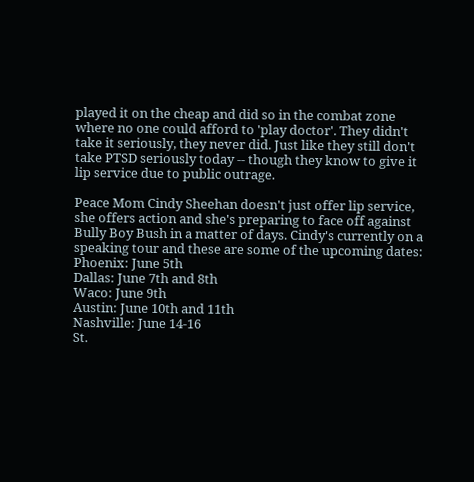played it on the cheap and did so in the combat zone where no one could afford to 'play doctor'. They didn't take it seriously, they never did. Just like they still don't take PTSD seriously today -- though they know to give it lip service due to public outrage.

Peace Mom Cindy Sheehan doesn't just offer lip service, she offers action and she's preparing to face off against Bully Boy Bush in a matter of days. Cindy's currently on a
speaking tour and these are some of the upcoming dates:
Phoenix: June 5th
Dallas: June 7th and 8th
Waco: June 9th
Austin: June 10th and 11th
Nashville: June 14-16
St.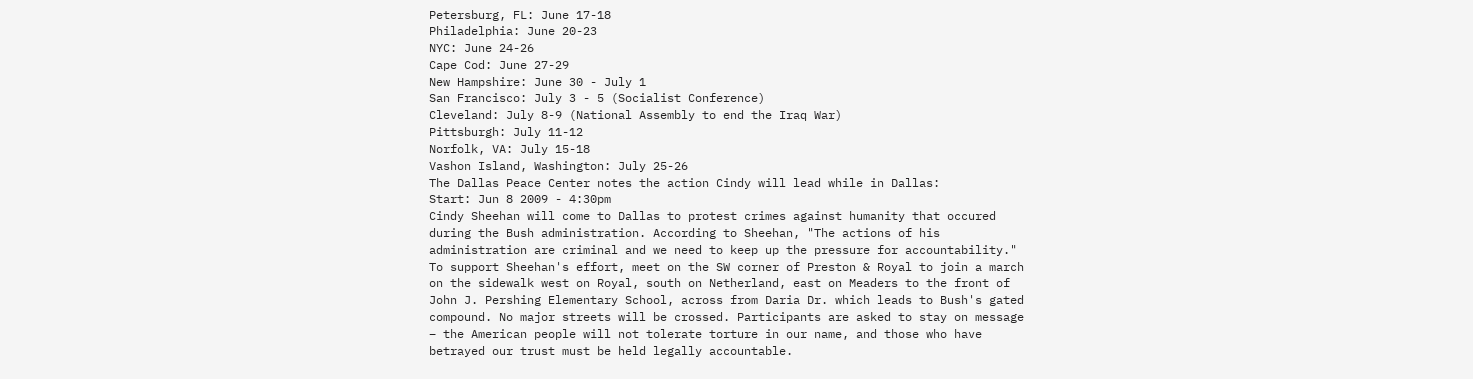Petersburg, FL: June 17-18
Philadelphia: June 20-23
NYC: June 24-26
Cape Cod: June 27-29
New Hampshire: June 30 - July 1
San Francisco: July 3 - 5 (Socialist Conference)
Cleveland: July 8-9 (National Assembly to end the Iraq War)
Pittsburgh: July 11-12
Norfolk, VA: July 15-18
Vashon Island, Washington: July 25-26
The Dallas Peace Center notes the action Cindy will lead while in Dallas:
Start: Jun 8 2009 - 4:30pm
Cindy Sheehan will come to Dallas to protest crimes against humanity that occured during the Bush administration. According to Sheehan, "The actions of his administration are criminal and we need to keep up the pressure for accountability." To support Sheehan's effort, meet on the SW corner of Preston & Royal to join a march on the sidewalk west on Royal, south on Netherland, east on Meaders to the front of John J. Pershing Elementary School, across from Daria Dr. which leads to Bush's gated compound. No major streets will be crossed. Participants are asked to stay on message – the American people will not tolerate torture in our name, and those who have betrayed our trust must be held legally accountable.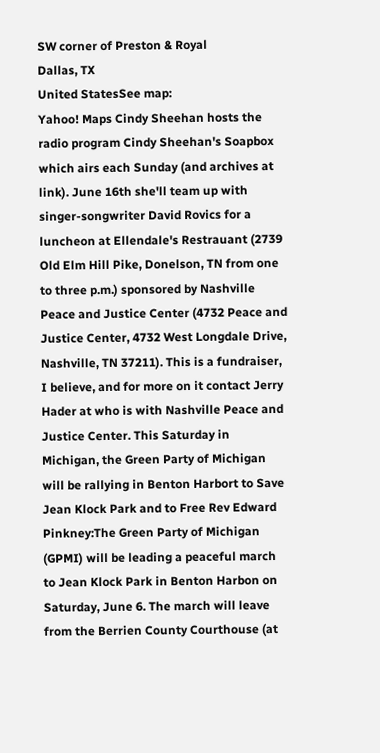SW corner of Preston & Royal
Dallas, TX
United StatesSee map:
Yahoo! Maps Cindy Sheehan hosts the radio program Cindy Sheehan's Soapbox which airs each Sunday (and archives at link). June 16th she'll team up with singer-songwriter David Rovics for a luncheon at Ellendale's Restrauant (2739 Old Elm Hill Pike, Donelson, TN from one to three p.m.) sponsored by Nashville Peace and Justice Center (4732 Peace and Justice Center, 4732 West Longdale Drive, Nashville, TN 37211). This is a fundraiser, I believe, and for more on it contact Jerry Hader at who is with Nashville Peace and Justice Center. This Saturday in Michigan, the Green Party of Michigan will be rallying in Benton Harbort to Save Jean Klock Park and to Free Rev Edward Pinkney:The Green Party of Michigan (GPMI) will be leading a peaceful march to Jean Klock Park in Benton Harbon on Saturday, June 6. The march will leave from the Berrien County Courthouse (at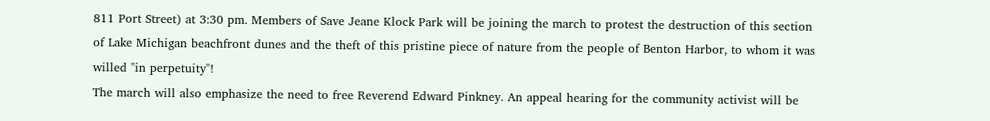811 Port Street) at 3:30 pm. Members of Save Jeane Klock Park will be joining the march to protest the destruction of this section of Lake Michigan beachfront dunes and the theft of this pristine piece of nature from the people of Benton Harbor, to whom it was willed "in perpetuity"!
The march will also emphasize the need to free Reverend Edward Pinkney. An appeal hearing for the community activist will be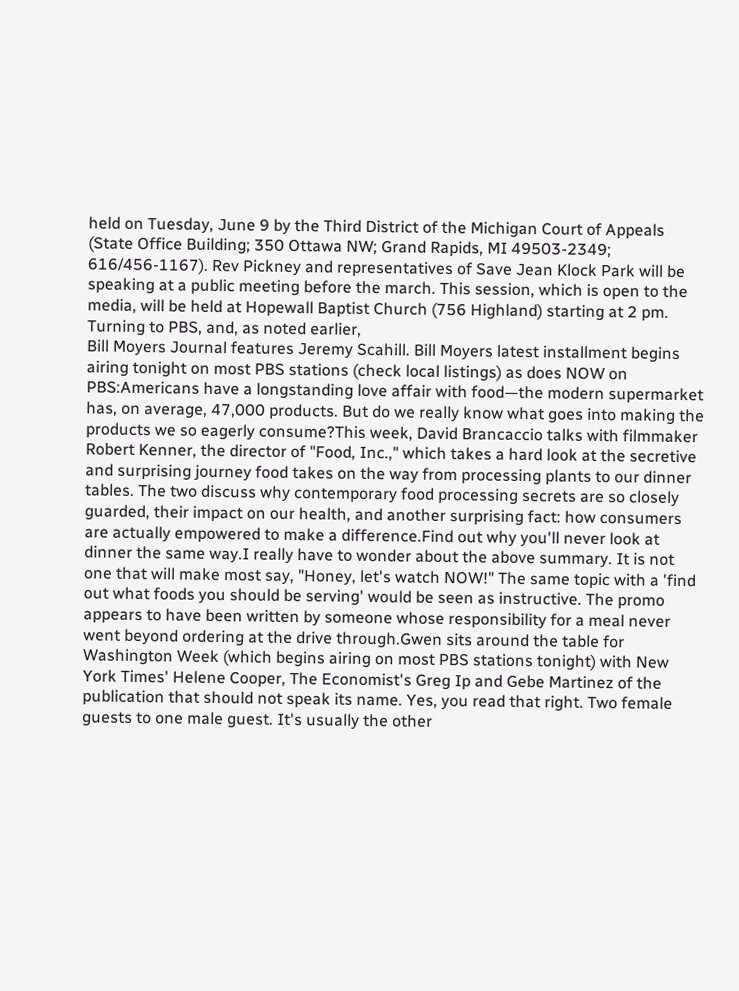held on Tuesday, June 9 by the Third District of the Michigan Court of Appeals (State Office Building; 350 Ottawa NW; Grand Rapids, MI 49503-2349; 616/456-1167). Rev Pickney and representatives of Save Jean Klock Park will be speaking at a public meeting before the march. This session, which is open to the media, will be held at Hopewall Baptist Church (756 Highland) starting at 2 pm.
Turning to PBS, and, as noted earlier,
Bill Moyers Journal features Jeremy Scahill. Bill Moyers latest installment begins airing tonight on most PBS stations (check local listings) as does NOW on PBS:Americans have a longstanding love affair with food—the modern supermarket has, on average, 47,000 products. But do we really know what goes into making the products we so eagerly consume?This week, David Brancaccio talks with filmmaker Robert Kenner, the director of "Food, Inc.," which takes a hard look at the secretive and surprising journey food takes on the way from processing plants to our dinner tables. The two discuss why contemporary food processing secrets are so closely guarded, their impact on our health, and another surprising fact: how consumers are actually empowered to make a difference.Find out why you'll never look at dinner the same way.I really have to wonder about the above summary. It is not one that will make most say, "Honey, let's watch NOW!" The same topic with a 'find out what foods you should be serving' would be seen as instructive. The promo appears to have been written by someone whose responsibility for a meal never went beyond ordering at the drive through.Gwen sits around the table for Washington Week (which begins airing on most PBS stations tonight) with New York Times' Helene Cooper, The Economist's Greg Ip and Gebe Martinez of the publication that should not speak its name. Yes, you read that right. Two female guests to one male guest. It's usually the other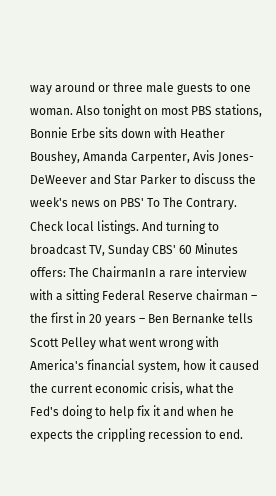way around or three male guests to one woman. Also tonight on most PBS stations, Bonnie Erbe sits down with Heather Boushey, Amanda Carpenter, Avis Jones-DeWeever and Star Parker to discuss the week's news on PBS' To The Contrary. Check local listings. And turning to broadcast TV, Sunday CBS' 60 Minutes offers: The ChairmanIn a rare interview with a sitting Federal Reserve chairman – the first in 20 years – Ben Bernanke tells Scott Pelley what went wrong with America's financial system, how it caused the current economic crisis, what the Fed's doing to help fix it and when he expects the crippling recession to end.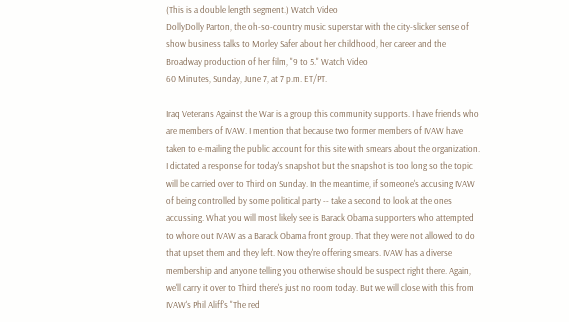(This is a double length segment.) Watch Video
DollyDolly Parton, the oh-so-country music superstar with the city-slicker sense of show business talks to Morley Safer about her childhood, her career and the Broadway production of her film, "9 to 5." Watch Video
60 Minutes, Sunday, June 7, at 7 p.m. ET/PT.

Iraq Veterans Against the War is a group this community supports. I have friends who are members of IVAW. I mention that because two former members of IVAW have taken to e-mailing the public account for this site with smears about the organization. I dictated a response for today's snapshot but the snapshot is too long so the topic will be carried over to Third on Sunday. In the meantime, if someone's accusing IVAW of being controlled by some political party -- take a second to look at the ones accussing. What you will most likely see is Barack Obama supporters who attempted to whore out IVAW as a Barack Obama front group. That they were not allowed to do that upset them and they left. Now they're offering smears. IVAW has a diverse membership and anyone telling you otherwise should be suspect right there. Again, we'll carry it over to Third there's just no room today. But we will close with this from IVAW's Phil Aliff's "The red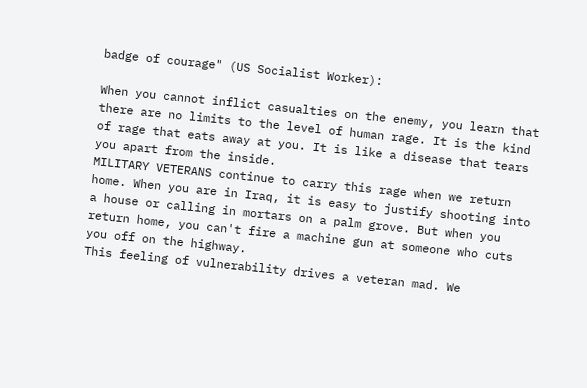badge of courage" (US Socialist Worker):

When you cannot inflict casualties on the enemy, you learn that there are no limits to the level of human rage. It is the kind of rage that eats away at you. It is like a disease that tears you apart from the inside.
MILITARY VETERANS continue to carry this rage when we return home. When you are in Iraq, it is easy to justify shooting into a house or calling in mortars on a palm grove. But when you return home, you can't fire a machine gun at someone who cuts you off on the highway.
This feeling of vulnerability drives a veteran mad. We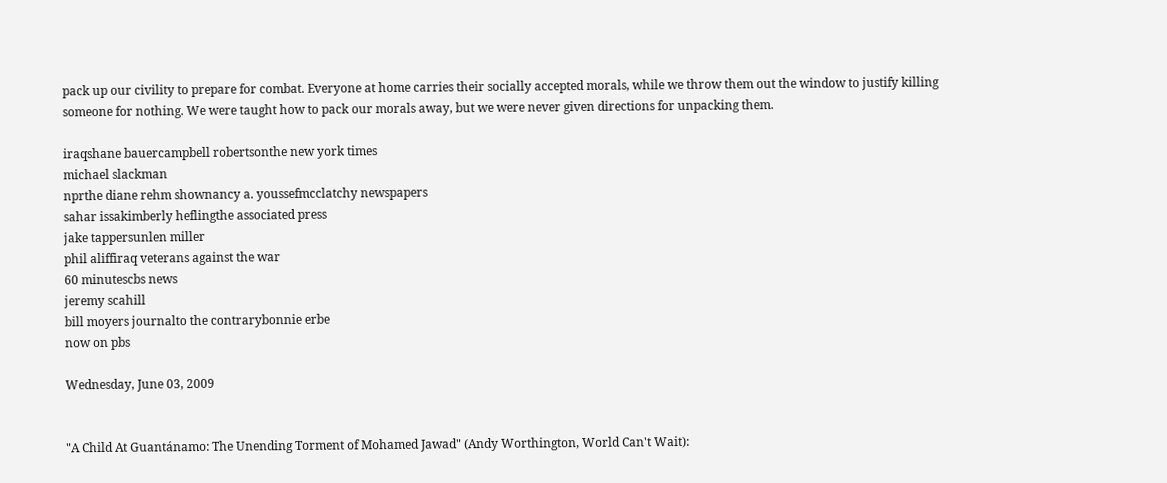pack up our civility to prepare for combat. Everyone at home carries their socially accepted morals, while we throw them out the window to justify killing someone for nothing. We were taught how to pack our morals away, but we were never given directions for unpacking them.

iraqshane bauercampbell robertsonthe new york times
michael slackman
nprthe diane rehm shownancy a. youssefmcclatchy newspapers
sahar issakimberly heflingthe associated press
jake tappersunlen miller
phil aliffiraq veterans against the war
60 minutescbs news
jeremy scahill
bill moyers journalto the contrarybonnie erbe
now on pbs

Wednesday, June 03, 2009


"A Child At Guantánamo: The Unending Torment of Mohamed Jawad" (Andy Worthington, World Can't Wait):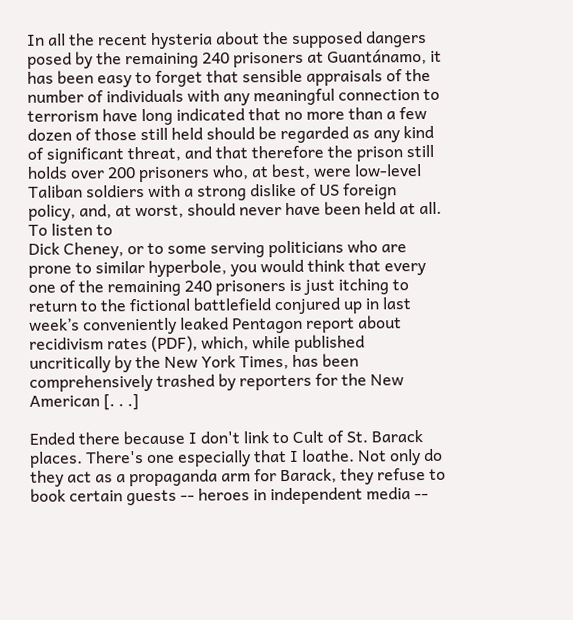In all the recent hysteria about the supposed dangers posed by the remaining 240 prisoners at Guantánamo, it has been easy to forget that sensible appraisals of the number of individuals with any meaningful connection to terrorism have long indicated that no more than a few dozen of those still held should be regarded as any kind of significant threat, and that therefore the prison still holds over 200 prisoners who, at best, were low-level Taliban soldiers with a strong dislike of US foreign policy, and, at worst, should never have been held at all.
To listen to
Dick Cheney, or to some serving politicians who are prone to similar hyperbole, you would think that every one of the remaining 240 prisoners is just itching to return to the fictional battlefield conjured up in last week’s conveniently leaked Pentagon report about recidivism rates (PDF), which, while published uncritically by the New York Times, has been comprehensively trashed by reporters for the New American [. . .]

Ended there because I don't link to Cult of St. Barack places. There's one especially that I loathe. Not only do they act as a propaganda arm for Barack, they refuse to book certain guests -- heroes in independent media --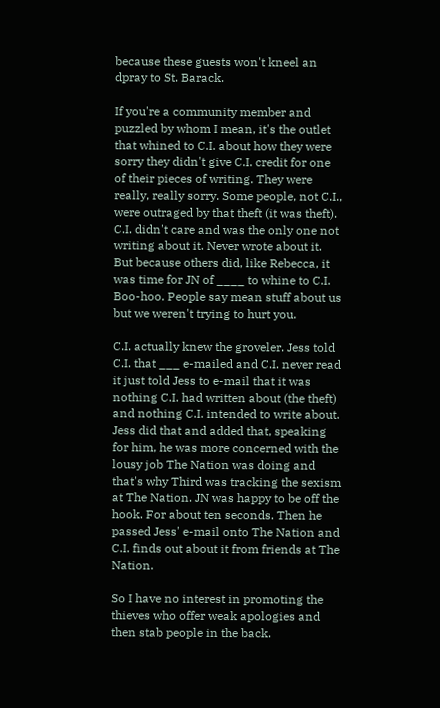because these guests won't kneel an dpray to St. Barack.

If you're a community member and puzzled by whom I mean, it's the outlet that whined to C.I. about how they were sorry they didn't give C.I. credit for one of their pieces of writing. They were really, really sorry. Some people, not C.I., were outraged by that theft (it was theft). C.I. didn't care and was the only one not writing about it. Never wrote about it. But because others did, like Rebecca, it was time for JN of ____ to whine to C.I. Boo-hoo. People say mean stuff about us but we weren't trying to hurt you.

C.I. actually knew the groveler. Jess told C.I. that ___ e-mailed and C.I. never read it just told Jess to e-mail that it was nothing C.I. had written about (the theft) and nothing C.I. intended to write about. Jess did that and added that, speaking for him, he was more concerned with the lousy job The Nation was doing and that's why Third was tracking the sexism at The Nation. JN was happy to be off the hook. For about ten seconds. Then he passed Jess' e-mail onto The Nation and C.I. finds out about it from friends at The Nation.

So I have no interest in promoting the thieves who offer weak apologies and then stab people in the back.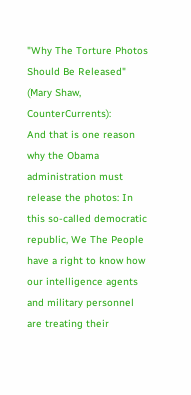"Why The Torture Photos Should Be Released" (Mary Shaw, CounterCurrents):
And that is one reason why the Obama administration must release the photos: In this so-called democratic republic, We The People have a right to know how our intelligence agents and military personnel are treating their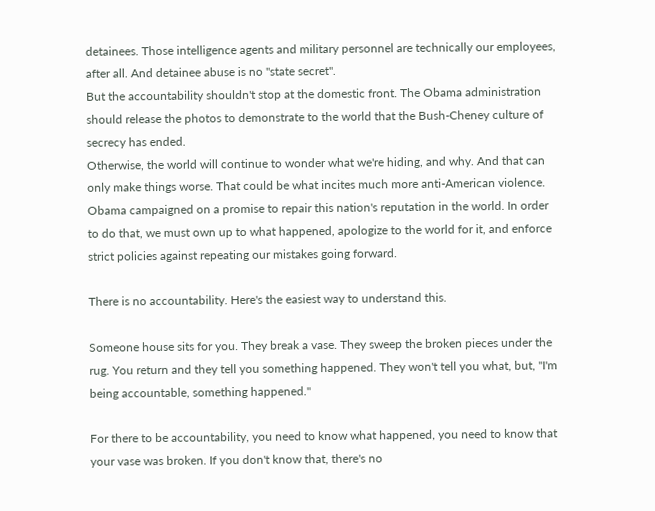detainees. Those intelligence agents and military personnel are technically our employees, after all. And detainee abuse is no "state secret".
But the accountability shouldn't stop at the domestic front. The Obama administration should release the photos to demonstrate to the world that the Bush-Cheney culture of secrecy has ended.
Otherwise, the world will continue to wonder what we're hiding, and why. And that can only make things worse. That could be what incites much more anti-American violence.
Obama campaigned on a promise to repair this nation's reputation in the world. In order to do that, we must own up to what happened, apologize to the world for it, and enforce strict policies against repeating our mistakes going forward.

There is no accountability. Here's the easiest way to understand this.

Someone house sits for you. They break a vase. They sweep the broken pieces under the rug. You return and they tell you something happened. They won't tell you what, but, "I'm being accountable, something happened."

For there to be accountability, you need to know what happened, you need to know that your vase was broken. If you don't know that, there's no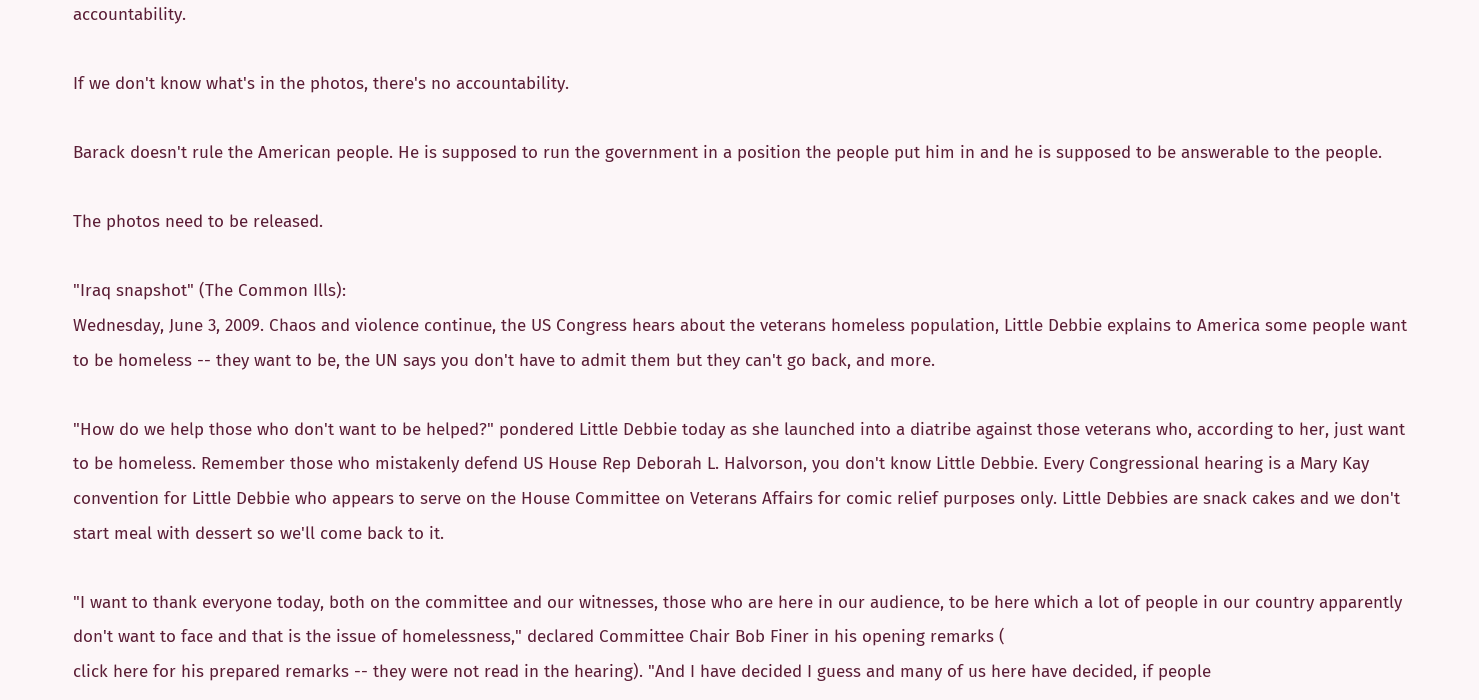accountability.

If we don't know what's in the photos, there's no accountability.

Barack doesn't rule the American people. He is supposed to run the government in a position the people put him in and he is supposed to be answerable to the people.

The photos need to be released.

"Iraq snapshot" (The Common Ills):
Wednesday, June 3, 2009. Chaos and violence continue, the US Congress hears about the veterans homeless population, Little Debbie explains to America some people want to be homeless -- they want to be, the UN says you don't have to admit them but they can't go back, and more.

"How do we help those who don't want to be helped?" pondered Little Debbie today as she launched into a diatribe against those veterans who, according to her, just want to be homeless. Remember those who mistakenly defend US House Rep Deborah L. Halvorson, you don't know Little Debbie. Every Congressional hearing is a Mary Kay convention for Little Debbie who appears to serve on the House Committee on Veterans Affairs for comic relief purposes only. Little Debbies are snack cakes and we don't start meal with dessert so we'll come back to it.

"I want to thank everyone today, both on the committee and our witnesses, those who are here in our audience, to be here which a lot of people in our country apparently don't want to face and that is the issue of homelessness," declared Committee Chair Bob Finer in his opening remarks (
click here for his prepared remarks -- they were not read in the hearing). "And I have decided I guess and many of us here have decided, if people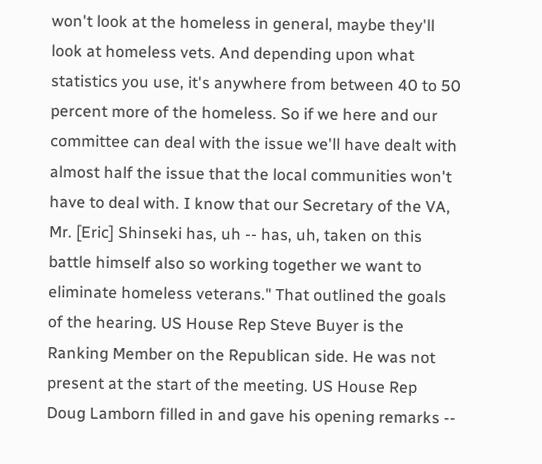won't look at the homeless in general, maybe they'll look at homeless vets. And depending upon what statistics you use, it's anywhere from between 40 to 50 percent more of the homeless. So if we here and our committee can deal with the issue we'll have dealt with almost half the issue that the local communities won't have to deal with. I know that our Secretary of the VA, Mr. [Eric] Shinseki has, uh -- has, uh, taken on this battle himself also so working together we want to eliminate homeless veterans." That outlined the goals of the hearing. US House Rep Steve Buyer is the Ranking Member on the Republican side. He was not present at the start of the meeting. US House Rep Doug Lamborn filled in and gave his opening remarks --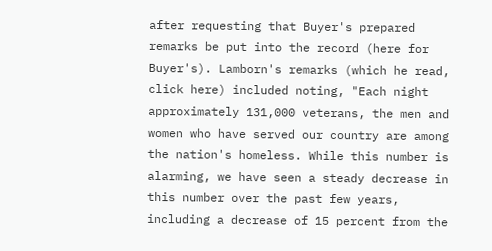after requesting that Buyer's prepared remarks be put into the record (here for Buyer's). Lamborn's remarks (which he read, click here) included noting, "Each night approximately 131,000 veterans, the men and women who have served our country are among the nation's homeless. While this number is alarming, we have seen a steady decrease in this number over the past few years, including a decrease of 15 percent from the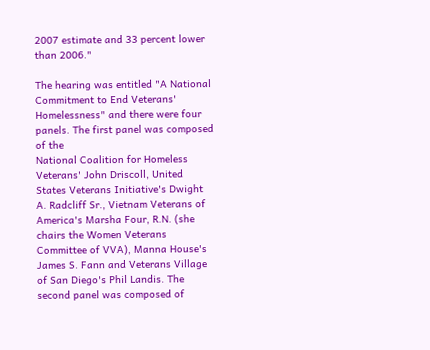2007 estimate and 33 percent lower than 2006."

The hearing was entitled "A National Commitment to End Veterans' Homelessness" and there were four panels. The first panel was composed of the
National Coalition for Homeless Veterans' John Driscoll, United States Veterans Initiative's Dwight A. Radcliff Sr., Vietnam Veterans of America's Marsha Four, R.N. (she chairs the Women Veterans Committee of VVA), Manna House's James S. Fann and Veterans Village of San Diego's Phil Landis. The second panel was composed of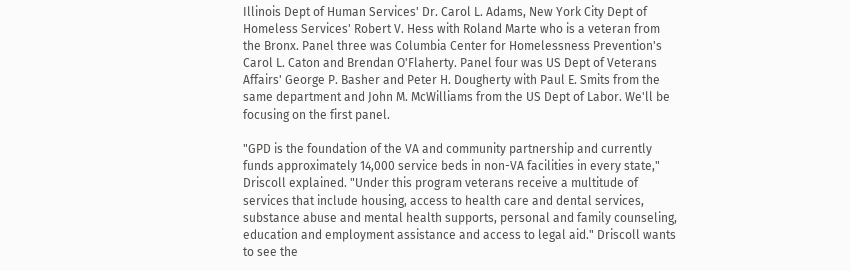Illinois Dept of Human Services' Dr. Carol L. Adams, New York City Dept of Homeless Services' Robert V. Hess with Roland Marte who is a veteran from the Bronx. Panel three was Columbia Center for Homelessness Prevention's Carol L. Caton and Brendan O'Flaherty. Panel four was US Dept of Veterans Affairs' George P. Basher and Peter H. Dougherty with Paul E. Smits from the same department and John M. McWilliams from the US Dept of Labor. We'll be focusing on the first panel.

"GPD is the foundation of the VA and community partnership and currently funds approximately 14,000 service beds in non-VA facilities in every state,"
Driscoll explained. "Under this program veterans receive a multitude of services that include housing, access to health care and dental services, substance abuse and mental health supports, personal and family counseling, education and employment assistance and access to legal aid." Driscoll wants to see the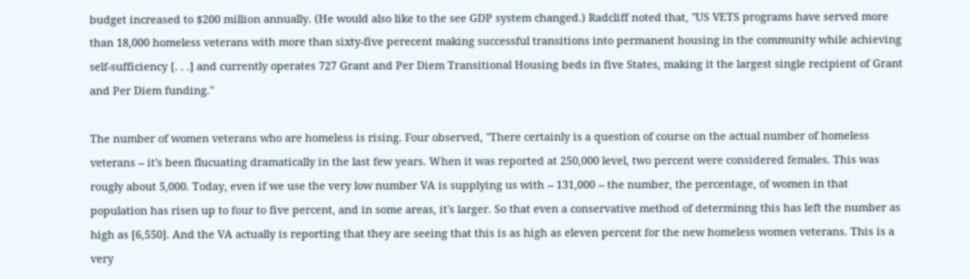budget increased to $200 million annually. (He would also like to the see GDP system changed.) Radcliff noted that, "US VETS programs have served more than 18,000 homeless veterans with more than sixty-five perecent making successful transitions into permanent housing in the community while achieving self-sufficiency [. . .] and currently operates 727 Grant and Per Diem Transitional Housing beds in five States, making it the largest single recipient of Grant and Per Diem funding."

The number of women veterans who are homeless is rising. Four observed, "There certainly is a question of course on the actual number of homeless veterans -- it's been flucuating dramatically in the last few years. When it was reported at 250,000 level, two percent were considered females. This was rougly about 5,000. Today, even if we use the very low number VA is supplying us with -- 131,000 -- the number, the percentage, of women in that population has risen up to four to five percent, and in some areas, it's larger. So that even a conservative method of determinng this has left the number as high as [6,550]. And the VA actually is reporting that they are seeing that this is as high as eleven percent for the new homeless women veterans. This is a very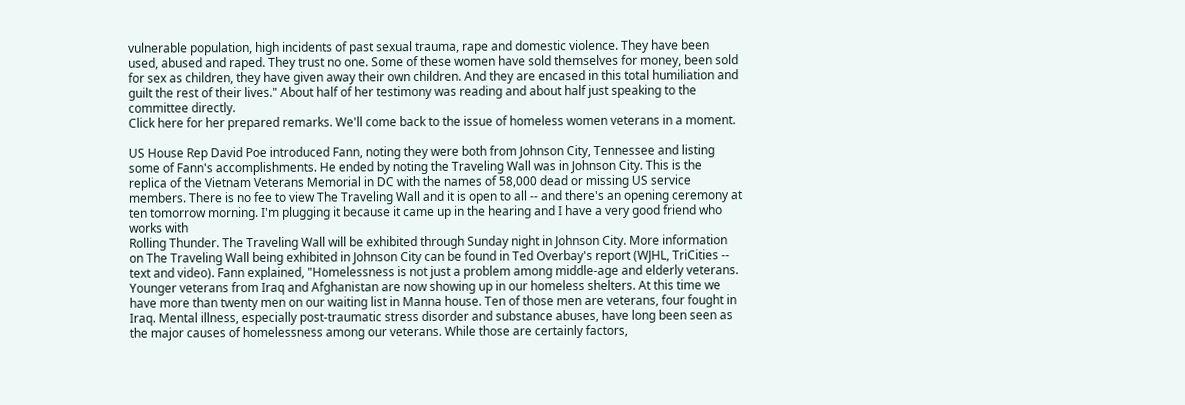vulnerable population, high incidents of past sexual trauma, rape and domestic violence. They have been used, abused and raped. They trust no one. Some of these women have sold themselves for money, been sold for sex as children, they have given away their own children. And they are encased in this total humiliation and guilt the rest of their lives." About half of her testimony was reading and about half just speaking to the committee directly.
Click here for her prepared remarks. We'll come back to the issue of homeless women veterans in a moment.

US House Rep David Poe introduced Fann, noting they were both from Johnson City, Tennessee and listing some of Fann's accomplishments. He ended by noting the Traveling Wall was in Johnson City. This is the replica of the Vietnam Veterans Memorial in DC with the names of 58,000 dead or missing US service members. There is no fee to view The Traveling Wall and it is open to all -- and there's an opening ceremony at ten tomorrow morning. I'm plugging it because it came up in the hearing and I have a very good friend who works with
Rolling Thunder. The Traveling Wall will be exhibited through Sunday night in Johnson City. More information on The Traveling Wall being exhibited in Johnson City can be found in Ted Overbay's report (WJHL, TriCities -- text and video). Fann explained, "Homelessness is not just a problem among middle-age and elderly veterans. Younger veterans from Iraq and Afghanistan are now showing up in our homeless shelters. At this time we have more than twenty men on our waiting list in Manna house. Ten of those men are veterans, four fought in Iraq. Mental illness, especially post-traumatic stress disorder and substance abuses, have long been seen as the major causes of homelessness among our veterans. While those are certainly factors,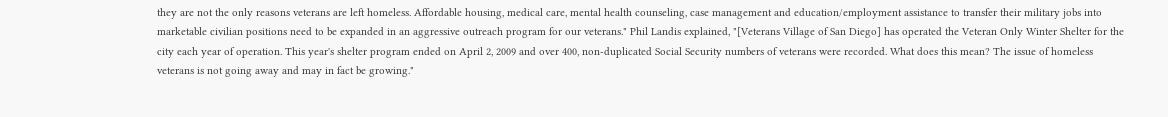they are not the only reasons veterans are left homeless. Affordable housing, medical care, mental health counseling, case management and education/employment assistance to transfer their military jobs into marketable civilian positions need to be expanded in an aggressive outreach program for our veterans." Phil Landis explained, "[Veterans Village of San Diego] has operated the Veteran Only Winter Shelter for the city each year of operation. This year's shelter program ended on April 2, 2009 and over 400, non-duplicated Social Security numbers of veterans were recorded. What does this mean? The issue of homeless veterans is not going away and may in fact be growing."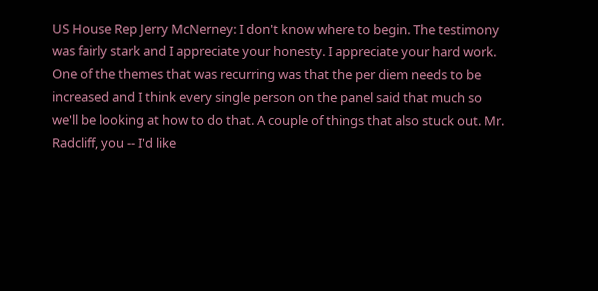US House Rep Jerry McNerney: I don't know where to begin. The testimony was fairly stark and I appreciate your honesty. I appreciate your hard work. One of the themes that was recurring was that the per diem needs to be increased and I think every single person on the panel said that much so we'll be looking at how to do that. A couple of things that also stuck out. Mr. Radcliff, you -- I'd like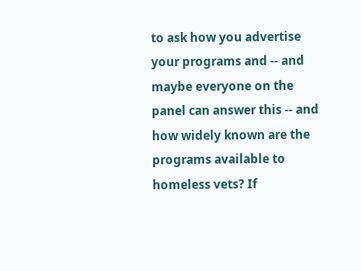to ask how you advertise your programs and -- and maybe everyone on the panel can answer this -- and how widely known are the programs available to homeless vets? If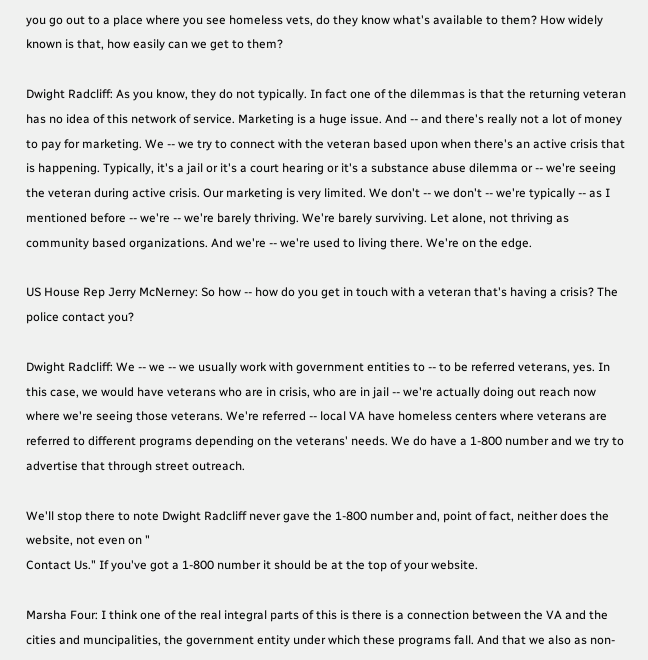you go out to a place where you see homeless vets, do they know what's available to them? How widely known is that, how easily can we get to them?

Dwight Radcliff: As you know, they do not typically. In fact one of the dilemmas is that the returning veteran has no idea of this network of service. Marketing is a huge issue. And -- and there's really not a lot of money to pay for marketing. We -- we try to connect with the veteran based upon when there's an active crisis that is happening. Typically, it's a jail or it's a court hearing or it's a substance abuse dilemma or -- we're seeing the veteran during active crisis. Our marketing is very limited. We don't -- we don't -- we're typically -- as I mentioned before -- we're -- we're barely thriving. We're barely surviving. Let alone, not thriving as community based organizations. And we're -- we're used to living there. We're on the edge.

US House Rep Jerry McNerney: So how -- how do you get in touch with a veteran that's having a crisis? The police contact you?

Dwight Radcliff: We -- we -- we usually work with government entities to -- to be referred veterans, yes. In this case, we would have veterans who are in crisis, who are in jail -- we're actually doing out reach now where we're seeing those veterans. We're referred -- local VA have homeless centers where veterans are referred to different programs depending on the veterans' needs. We do have a 1-800 number and we try to advertise that through street outreach.

We'll stop there to note Dwight Radcliff never gave the 1-800 number and, point of fact, neither does the website, not even on "
Contact Us." If you've got a 1-800 number it should be at the top of your website.

Marsha Four: I think one of the real integral parts of this is there is a connection between the VA and the cities and muncipalities, the government entity under which these programs fall. And that we also as non-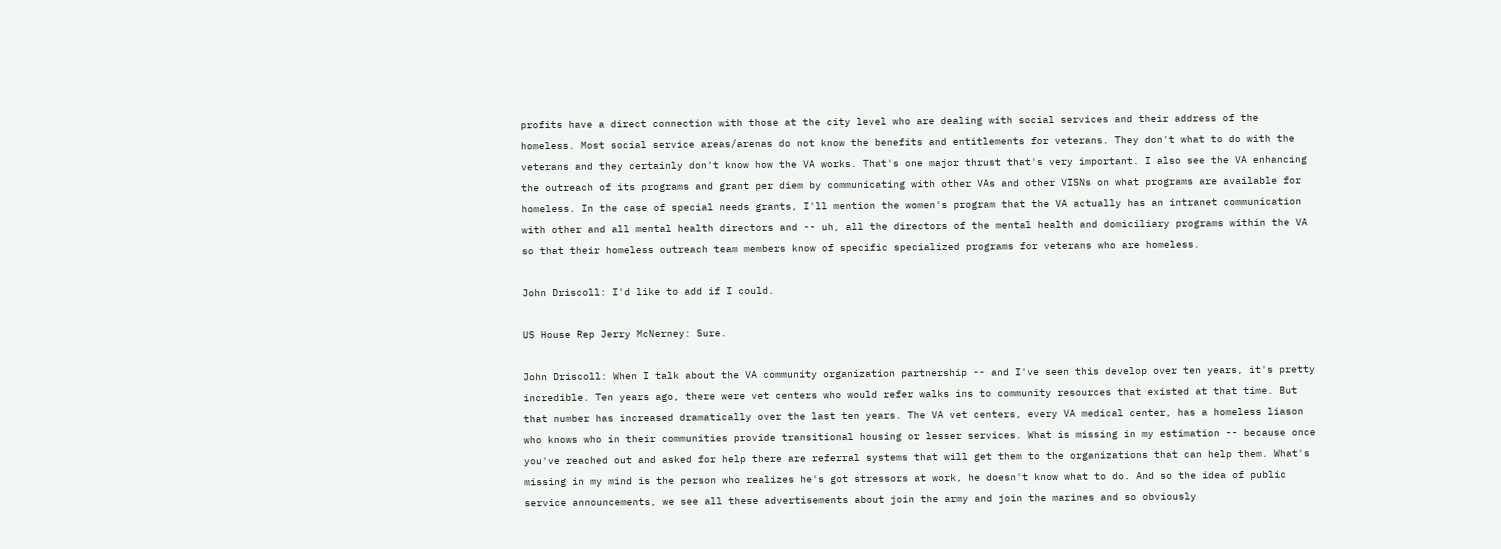profits have a direct connection with those at the city level who are dealing with social services and their address of the homeless. Most social service areas/arenas do not know the benefits and entitlements for veterans. They don't what to do with the veterans and they certainly don't know how the VA works. That's one major thrust that's very important. I also see the VA enhancing the outreach of its programs and grant per diem by communicating with other VAs and other VISNs on what programs are available for homeless. In the case of special needs grants, I'll mention the women's program that the VA actually has an intranet communication with other and all mental health directors and -- uh, all the directors of the mental health and domiciliary programs within the VA so that their homeless outreach team members know of specific specialized programs for veterans who are homeless.

John Driscoll: I'd like to add if I could.

US House Rep Jerry McNerney: Sure.

John Driscoll: When I talk about the VA community organization partnership -- and I've seen this develop over ten years, it's pretty incredible. Ten years ago, there were vet centers who would refer walks ins to community resources that existed at that time. But that number has increased dramatically over the last ten years. The VA vet centers, every VA medical center, has a homeless liason who knows who in their communities provide transitional housing or lesser services. What is missing in my estimation -- because once you've reached out and asked for help there are referral systems that will get them to the organizations that can help them. What's missing in my mind is the person who realizes he's got stressors at work, he doesn't know what to do. And so the idea of public service announcements, we see all these advertisements about join the army and join the marines and so obviously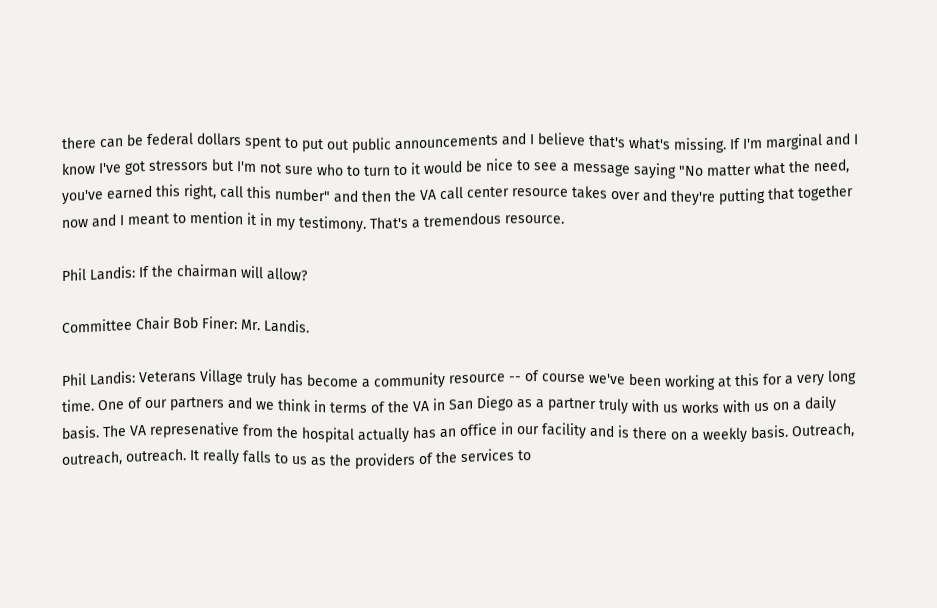there can be federal dollars spent to put out public announcements and I believe that's what's missing. If I'm marginal and I know I've got stressors but I'm not sure who to turn to it would be nice to see a message saying "No matter what the need, you've earned this right, call this number" and then the VA call center resource takes over and they're putting that together now and I meant to mention it in my testimony. That's a tremendous resource.

Phil Landis: If the chairman will allow?

Committee Chair Bob Finer: Mr. Landis.

Phil Landis: Veterans Village truly has become a community resource -- of course we've been working at this for a very long time. One of our partners and we think in terms of the VA in San Diego as a partner truly with us works with us on a daily basis. The VA represenative from the hospital actually has an office in our facility and is there on a weekly basis. Outreach, outreach, outreach. It really falls to us as the providers of the services to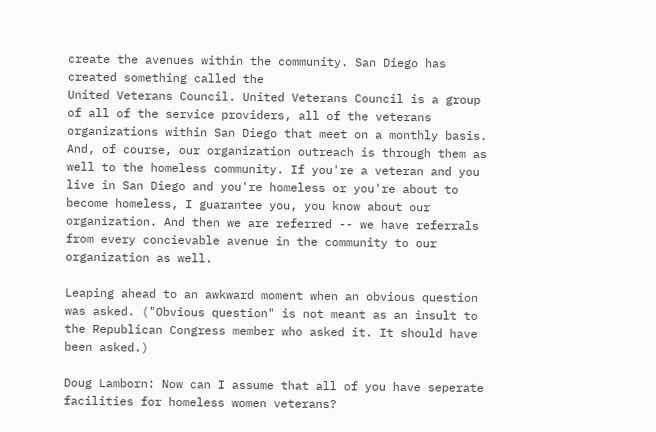create the avenues within the community. San Diego has created something called the
United Veterans Council. United Veterans Council is a group of all of the service providers, all of the veterans organizations within San Diego that meet on a monthly basis. And, of course, our organization outreach is through them as well to the homeless community. If you're a veteran and you live in San Diego and you're homeless or you're about to become homeless, I guarantee you, you know about our organization. And then we are referred -- we have referrals from every concievable avenue in the community to our organization as well.

Leaping ahead to an awkward moment when an obvious question was asked. ("Obvious question" is not meant as an insult to the Republican Congress member who asked it. It should have been asked.)

Doug Lamborn: Now can I assume that all of you have seperate facilities for homeless women veterans?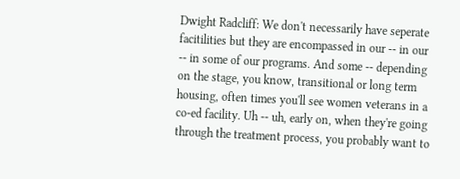Dwight Radcliff: We don't necessarily have seperate facitilities but they are encompassed in our -- in our -- in some of our programs. And some -- depending on the stage, you know, transitional or long term housing, often times you'll see women veterans in a co-ed facility. Uh -- uh, early on, when they're going through the treatment process, you probably want to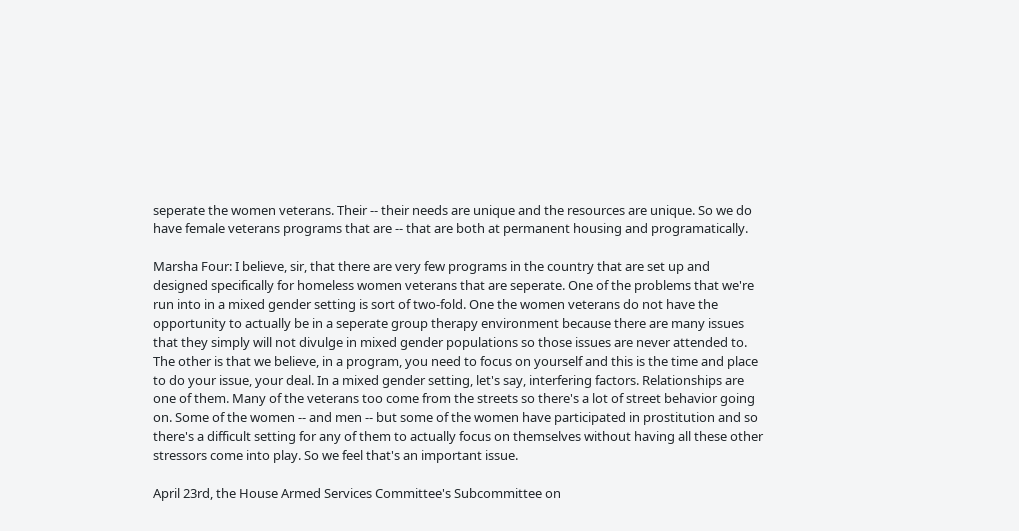seperate the women veterans. Their -- their needs are unique and the resources are unique. So we do have female veterans programs that are -- that are both at permanent housing and programatically.

Marsha Four: I believe, sir, that there are very few programs in the country that are set up and designed specifically for homeless women veterans that are seperate. One of the problems that we're run into in a mixed gender setting is sort of two-fold. One the women veterans do not have the opportunity to actually be in a seperate group therapy environment because there are many issues that they simply will not divulge in mixed gender populations so those issues are never attended to. The other is that we believe, in a program, you need to focus on yourself and this is the time and place to do your issue, your deal. In a mixed gender setting, let's say, interfering factors. Relationships are one of them. Many of the veterans too come from the streets so there's a lot of street behavior going on. Some of the women -- and men -- but some of the women have participated in prostitution and so there's a difficult setting for any of them to actually focus on themselves without having all these other stressors come into play. So we feel that's an important issue.

April 23rd, the House Armed Services Committee's Subcommittee on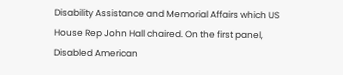Disability Assistance and Memorial Affairs which US House Rep John Hall chaired. On the first panel,
Disabled American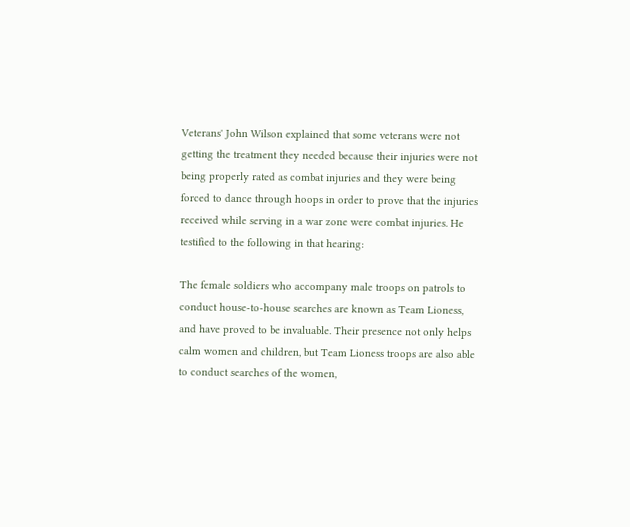Veterans' John Wilson explained that some veterans were not getting the treatment they needed because their injuries were not being properly rated as combat injuries and they were being forced to dance through hoops in order to prove that the injuries received while serving in a war zone were combat injuries. He testified to the following in that hearing:

The female soldiers who accompany male troops on patrols to conduct house-to-house searches are known as Team Lioness, and have proved to be invaluable. Their presence not only helps calm women and children, but Team Lioness troops are also able to conduct searches of the women,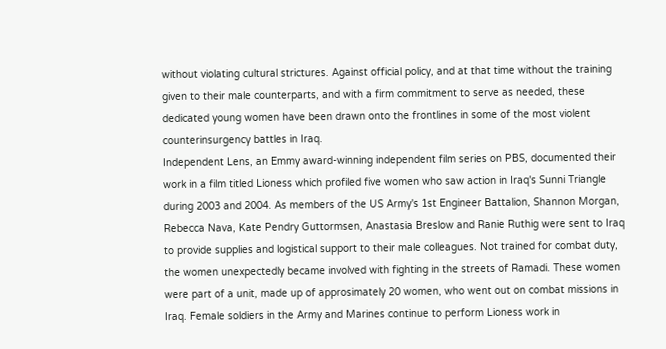without violating cultural strictures. Against official policy, and at that time without the training given to their male counterparts, and with a firm commitment to serve as needed, these dedicated young women have been drawn onto the frontlines in some of the most violent counterinsurgency battles in Iraq.
Independent Lens, an Emmy award-winning independent film series on PBS, documented their work in a film titled Lioness which profiled five women who saw action in Iraq's Sunni Triangle during 2003 and 2004. As members of the US Army's 1st Engineer Battalion, Shannon Morgan, Rebecca Nava, Kate Pendry Guttormsen, Anastasia Breslow and Ranie Ruthig were sent to Iraq to provide supplies and logistical support to their male colleagues. Not trained for combat duty, the women unexpectedly became involved with fighting in the streets of Ramadi. These women were part of a unit, made up of approsimately 20 women, who went out on combat missions in Iraq. Female soldiers in the Army and Marines continue to perform Lioness work in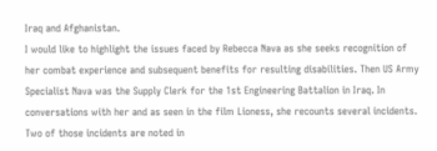Iraq and Afghanistan.
I would like to highlight the issues faced by Rebecca Nava as she seeks recognition of her combat experience and subsequent benefits for resulting disabilities. Then US Army Specialist Nava was the Supply Clerk for the 1st Engineering Battalion in Iraq. In conversations with her and as seen in the film Lioness, she recounts several incidents. Two of those incidents are noted in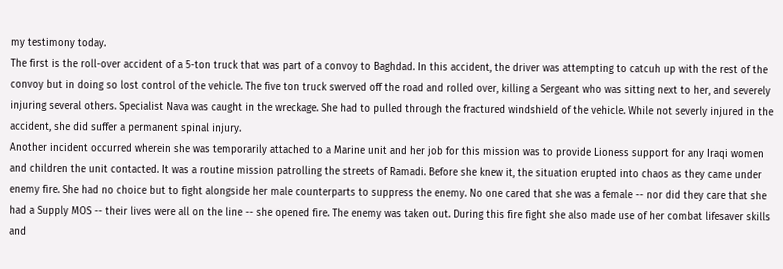my testimony today.
The first is the roll-over accident of a 5-ton truck that was part of a convoy to Baghdad. In this accident, the driver was attempting to catcuh up with the rest of the convoy but in doing so lost control of the vehicle. The five ton truck swerved off the road and rolled over, killing a Sergeant who was sitting next to her, and severely injuring several others. Specialist Nava was caught in the wreckage. She had to pulled through the fractured windshield of the vehicle. While not severly injured in the accident, she did suffer a permanent spinal injury.
Another incident occurred wherein she was temporarily attached to a Marine unit and her job for this mission was to provide Lioness support for any Iraqi women and children the unit contacted. It was a routine mission patrolling the streets of Ramadi. Before she knew it, the situation erupted into chaos as they came under enemy fire. She had no choice but to fight alongside her male counterparts to suppress the enemy. No one cared that she was a female -- nor did they care that she had a Supply MOS -- their lives were all on the line -- she opened fire. The enemy was taken out. During this fire fight she also made use of her combat lifesaver skills and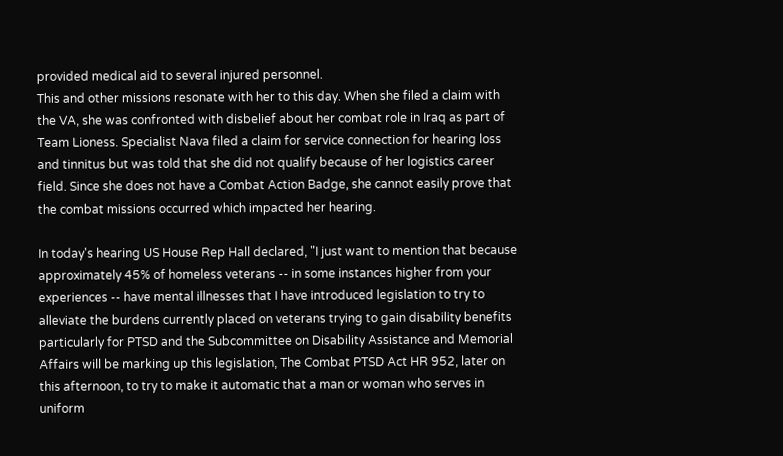provided medical aid to several injured personnel.
This and other missions resonate with her to this day. When she filed a claim with the VA, she was confronted with disbelief about her combat role in Iraq as part of Team Lioness. Specialist Nava filed a claim for service connection for hearing loss and tinnitus but was told that she did not qualify because of her logistics career field. Since she does not have a Combat Action Badge, she cannot easily prove that the combat missions occurred which impacted her hearing.

In today's hearing US House Rep Hall declared, "I just want to mention that because approximately 45% of homeless veterans -- in some instances higher from your experiences -- have mental illnesses that I have introduced legislation to try to alleviate the burdens currently placed on veterans trying to gain disability benefits particularly for PTSD and the Subcommittee on Disability Assistance and Memorial Affairs will be marking up this legislation, The Combat PTSD Act HR 952, later on this afternoon, to try to make it automatic that a man or woman who serves in uniform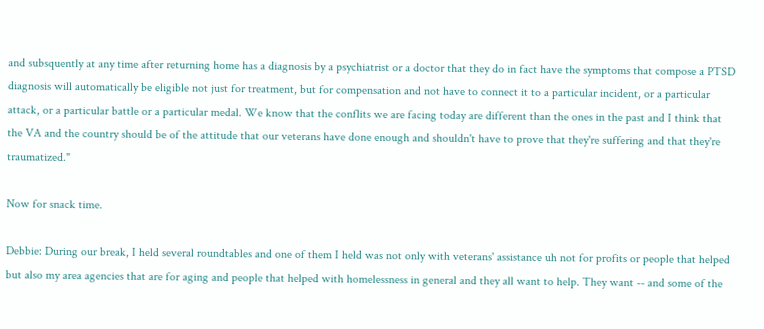and subsquently at any time after returning home has a diagnosis by a psychiatrist or a doctor that they do in fact have the symptoms that compose a PTSD diagnosis will automatically be eligible not just for treatment, but for compensation and not have to connect it to a particular incident, or a particular attack, or a particular battle or a particular medal. We know that the conflits we are facing today are different than the ones in the past and I think that the VA and the country should be of the attitude that our veterans have done enough and shouldn't have to prove that they're suffering and that they're traumatized."

Now for snack time.

Debbie: During our break, I held several roundtables and one of them I held was not only with veterans' assistance uh not for profits or people that helped but also my area agencies that are for aging and people that helped with homelessness in general and they all want to help. They want -- and some of the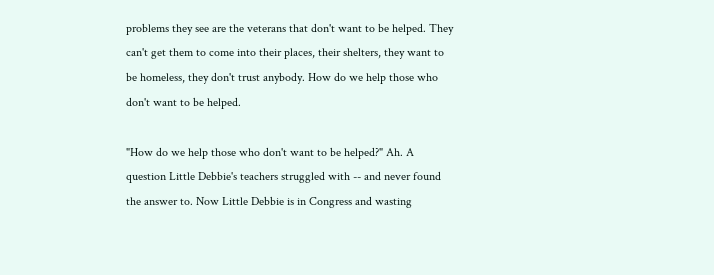problems they see are the veterans that don't want to be helped. They can't get them to come into their places, their shelters, they want to be homeless, they don't trust anybody. How do we help those who don't want to be helped.

"How do we help those who don't want to be helped?" Ah. A question Little Debbie's teachers struggled with -- and never found the answer to. Now Little Debbie is in Congress and wasting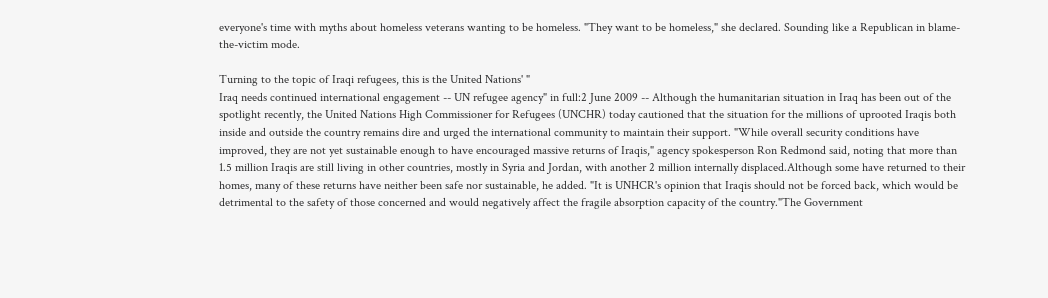everyone's time with myths about homeless veterans wanting to be homeless. "They want to be homeless," she declared. Sounding like a Republican in blame-the-victim mode.

Turning to the topic of Iraqi refugees, this is the United Nations' "
Iraq needs continued international engagement -- UN refugee agency" in full:2 June 2009 -- Although the humanitarian situation in Iraq has been out of the spotlight recently, the United Nations High Commissioner for Refugees (UNCHR) today cautioned that the situation for the millions of uprooted Iraqis both inside and outside the country remains dire and urged the international community to maintain their support. "While overall security conditions have improved, they are not yet sustainable enough to have encouraged massive returns of Iraqis," agency spokesperson Ron Redmond said, noting that more than 1.5 million Iraqis are still living in other countries, mostly in Syria and Jordan, with another 2 million internally displaced.Although some have returned to their homes, many of these returns have neither been safe nor sustainable, he added. "It is UNHCR's opinion that Iraqis should not be forced back, which would be detrimental to the safety of those concerned and would negatively affect the fragile absorption capacity of the country."The Government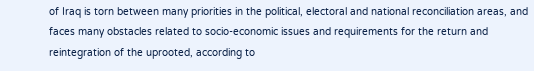of Iraq is torn between many priorities in the political, electoral and national reconciliation areas, and faces many obstacles related to socio-economic issues and requirements for the return and reintegration of the uprooted, according to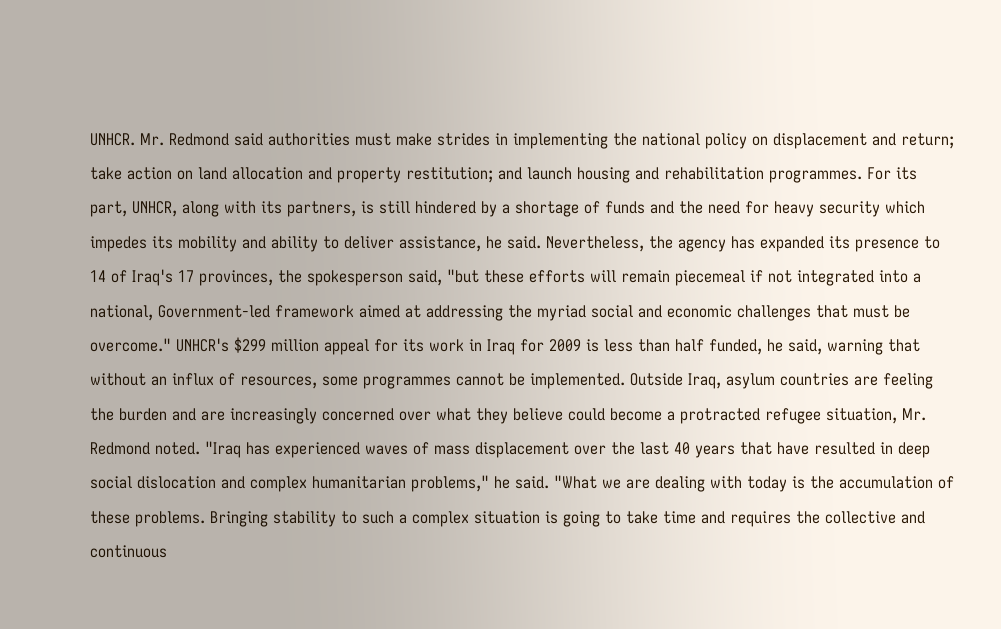UNHCR. Mr. Redmond said authorities must make strides in implementing the national policy on displacement and return; take action on land allocation and property restitution; and launch housing and rehabilitation programmes. For its part, UNHCR, along with its partners, is still hindered by a shortage of funds and the need for heavy security which impedes its mobility and ability to deliver assistance, he said. Nevertheless, the agency has expanded its presence to 14 of Iraq's 17 provinces, the spokesperson said, "but these efforts will remain piecemeal if not integrated into a national, Government-led framework aimed at addressing the myriad social and economic challenges that must be overcome." UNHCR's $299 million appeal for its work in Iraq for 2009 is less than half funded, he said, warning that without an influx of resources, some programmes cannot be implemented. Outside Iraq, asylum countries are feeling the burden and are increasingly concerned over what they believe could become a protracted refugee situation, Mr. Redmond noted. "Iraq has experienced waves of mass displacement over the last 40 years that have resulted in deep social dislocation and complex humanitarian problems," he said. "What we are dealing with today is the accumulation of these problems. Bringing stability to such a complex situation is going to take time and requires the collective and continuous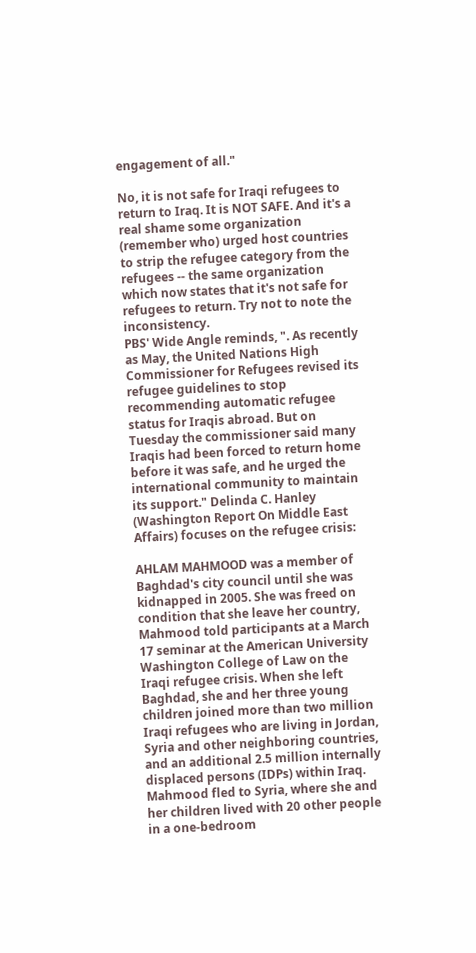engagement of all."

No, it is not safe for Iraqi refugees to return to Iraq. It is NOT SAFE. And it's a real shame some organization (remember who) urged host countries to strip the refugee category from the refugees -- the same organization which now states that it's not safe for refugees to return. Try not to note the inconsistency.
PBS' Wide Angle reminds, ". As recently as May, the United Nations High Commissioner for Refugees revised its refugee guidelines to stop recommending automatic refugee status for Iraqis abroad. But on Tuesday the commissioner said many Iraqis had been forced to return home before it was safe, and he urged the international community to maintain its support." Delinda C. Hanley (Washington Report On Middle East Affairs) focuses on the refugee crisis:

AHLAM MAHMOOD was a member of Baghdad's city council until she was kidnapped in 2005. She was freed on condition that she leave her country, Mahmood told participants at a March 17 seminar at the American University Washington College of Law on the Iraqi refugee crisis. When she left Baghdad, she and her three young children joined more than two million Iraqi refugees who are living in Jordan, Syria and other neighboring countries, and an additional 2.5 million internally displaced persons (IDPs) within Iraq.
Mahmood fled to Syria, where she and her children lived with 20 other people in a one-bedroom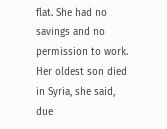flat. She had no savings and no permission to work. Her oldest son died in Syria, she said, due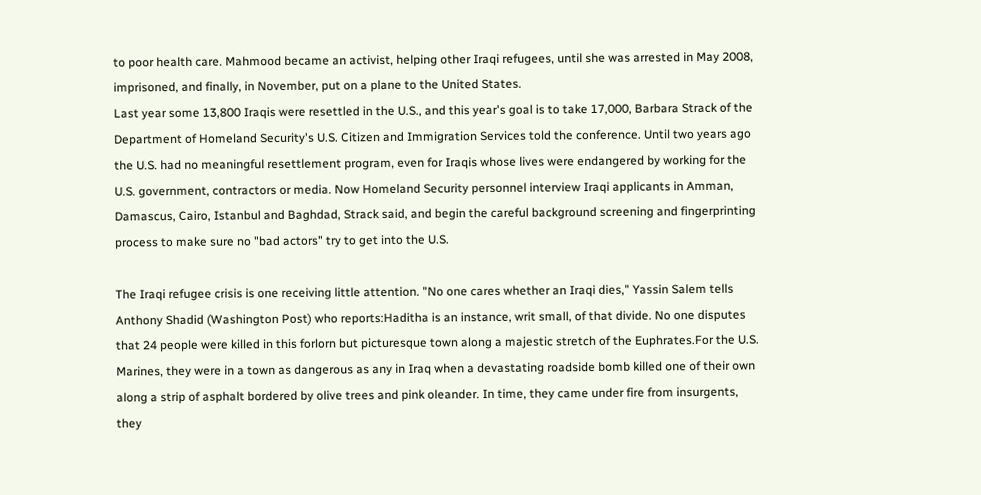to poor health care. Mahmood became an activist, helping other Iraqi refugees, until she was arrested in May 2008, imprisoned, and finally, in November, put on a plane to the United States.
Last year some 13,800 Iraqis were resettled in the U.S., and this year's goal is to take 17,000, Barbara Strack of the Department of Homeland Security's U.S. Citizen and Immigration Services told the conference. Until two years ago the U.S. had no meaningful resettlement program, even for Iraqis whose lives were endangered by working for the U.S. government, contractors or media. Now Homeland Security personnel interview Iraqi applicants in Amman, Damascus, Cairo, Istanbul and Baghdad, Strack said, and begin the careful background screening and fingerprinting process to make sure no "bad actors" try to get into the U.S.

The Iraqi refugee crisis is one receiving little attention. "No one cares whether an Iraqi dies," Yassin Salem tells
Anthony Shadid (Washington Post) who reports:Haditha is an instance, writ small, of that divide. No one disputes that 24 people were killed in this forlorn but picturesque town along a majestic stretch of the Euphrates.For the U.S. Marines, they were in a town as dangerous as any in Iraq when a devastating roadside bomb killed one of their own along a strip of asphalt bordered by olive trees and pink oleander. In time, they came under fire from insurgents, they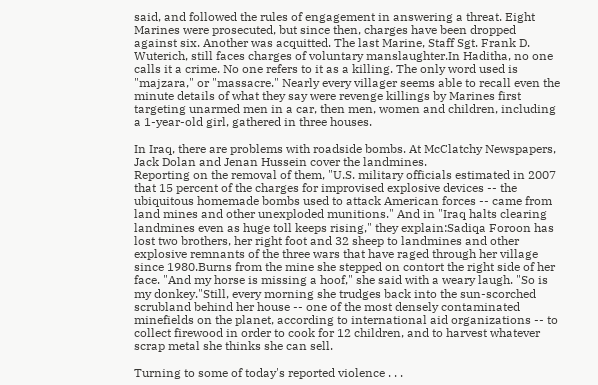said, and followed the rules of engagement in answering a threat. Eight Marines were prosecuted, but since then, charges have been dropped against six. Another was acquitted. The last Marine, Staff Sgt. Frank D. Wuterich, still faces charges of voluntary manslaughter.In Haditha, no one calls it a crime. No one refers to it as a killing. The only word used is "majzara," or "massacre." Nearly every villager seems able to recall even the minute details of what they say were revenge killings by Marines first targeting unarmed men in a car, then men, women and children, including a 1-year-old girl, gathered in three houses.

In Iraq, there are problems with roadside bombs. At McClatchy Newspapers, Jack Dolan and Jenan Hussein cover the landmines.
Reporting on the removal of them, "U.S. military officials estimated in 2007 that 15 percent of the charges for improvised explosive devices -- the ubiquitous homemade bombs used to attack American forces -- came from land mines and other unexploded munitions." And in "Iraq halts clearing landmines even as huge toll keeps rising," they explain:Sadiqa Foroon has lost two brothers, her right foot and 32 sheep to landmines and other explosive remnants of the three wars that have raged through her village since 1980.Burns from the mine she stepped on contort the right side of her face. "And my horse is missing a hoof," she said with a weary laugh. "So is my donkey."Still, every morning she trudges back into the sun-scorched scrubland behind her house -- one of the most densely contaminated minefields on the planet, according to international aid organizations -- to collect firewood in order to cook for 12 children, and to harvest whatever scrap metal she thinks she can sell.

Turning to some of today's reported violence . . .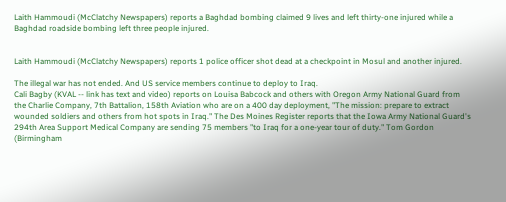Laith Hammoudi (McClatchy Newspapers) reports a Baghdad bombing claimed 9 lives and left thirty-one injured while a Baghdad roadside bombing left three people injured.


Laith Hammoudi (McClatchy Newspapers) reports 1 police officer shot dead at a checkpoint in Mosul and another injured.

The illegal war has not ended. And US service members continue to deploy to Iraq.
Cali Bagby (KVAL -- link has text and video) reports on Louisa Babcock and others with Oregon Army National Guard from the Charlie Company, 7th Battalion, 158th Aviation who are on a 400 day deployment, "The mission: prepare to extract wounded soldiers and others from hot spots in Iraq." The Des Moines Register reports that the Iowa Army National Guard's 294th Area Support Medical Company are sending 75 members "to Iraq for a one-year tour of duty." Tom Gordon (Birmingham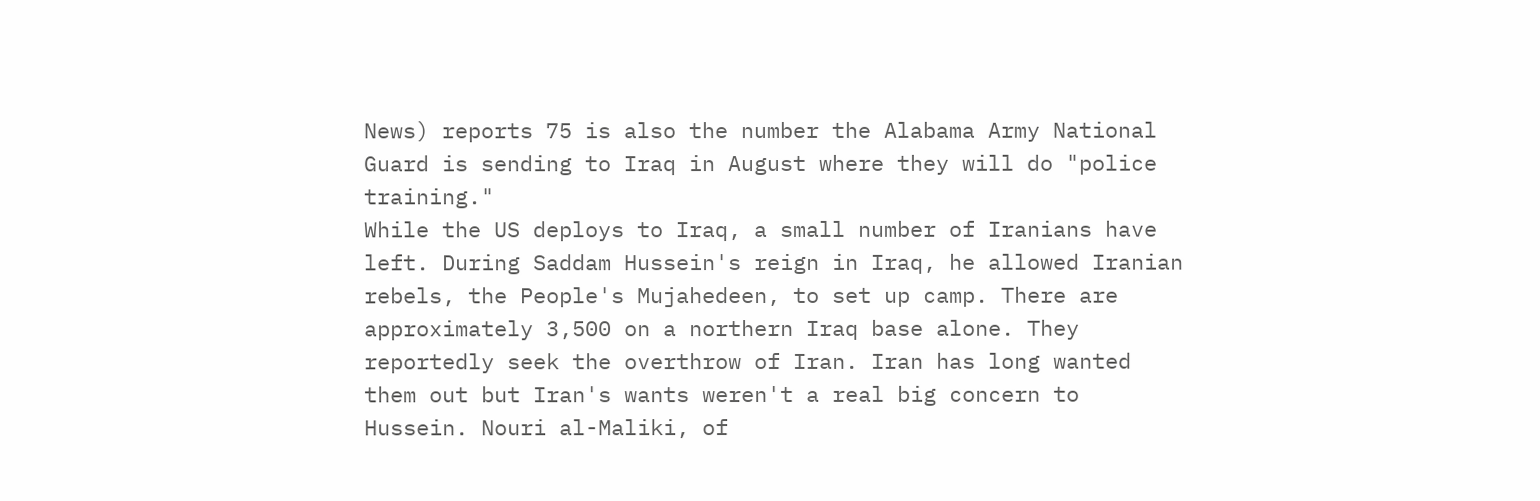News) reports 75 is also the number the Alabama Army National Guard is sending to Iraq in August where they will do "police training."
While the US deploys to Iraq, a small number of Iranians have left. During Saddam Hussein's reign in Iraq, he allowed Iranian rebels, the People's Mujahedeen, to set up camp. There are approximately 3,500 on a northern Iraq base alone. They reportedly seek the overthrow of Iran. Iran has long wanted them out but Iran's wants weren't a real big concern to Hussein. Nouri al-Maliki, of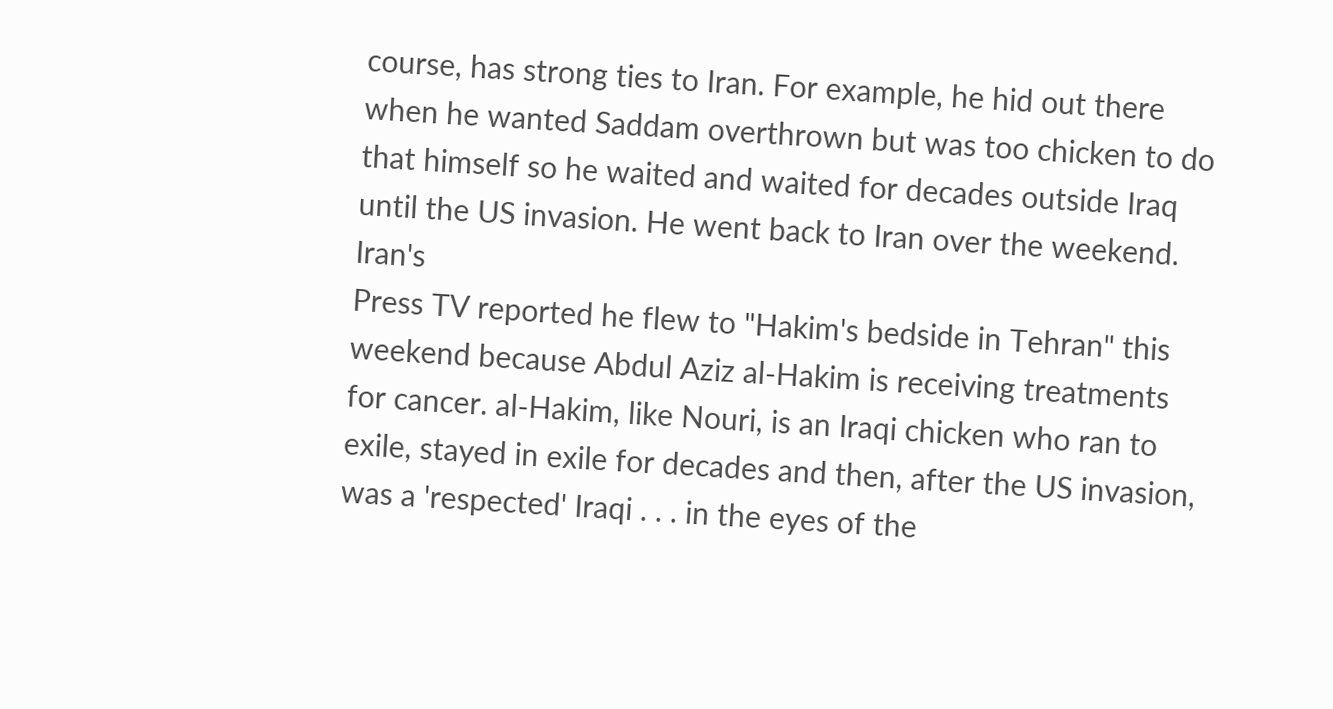course, has strong ties to Iran. For example, he hid out there when he wanted Saddam overthrown but was too chicken to do that himself so he waited and waited for decades outside Iraq until the US invasion. He went back to Iran over the weekend. Iran's
Press TV reported he flew to "Hakim's bedside in Tehran" this weekend because Abdul Aziz al-Hakim is receiving treatments for cancer. al-Hakim, like Nouri, is an Iraqi chicken who ran to exile, stayed in exile for decades and then, after the US invasion, was a 'respected' Iraqi . . . in the eyes of the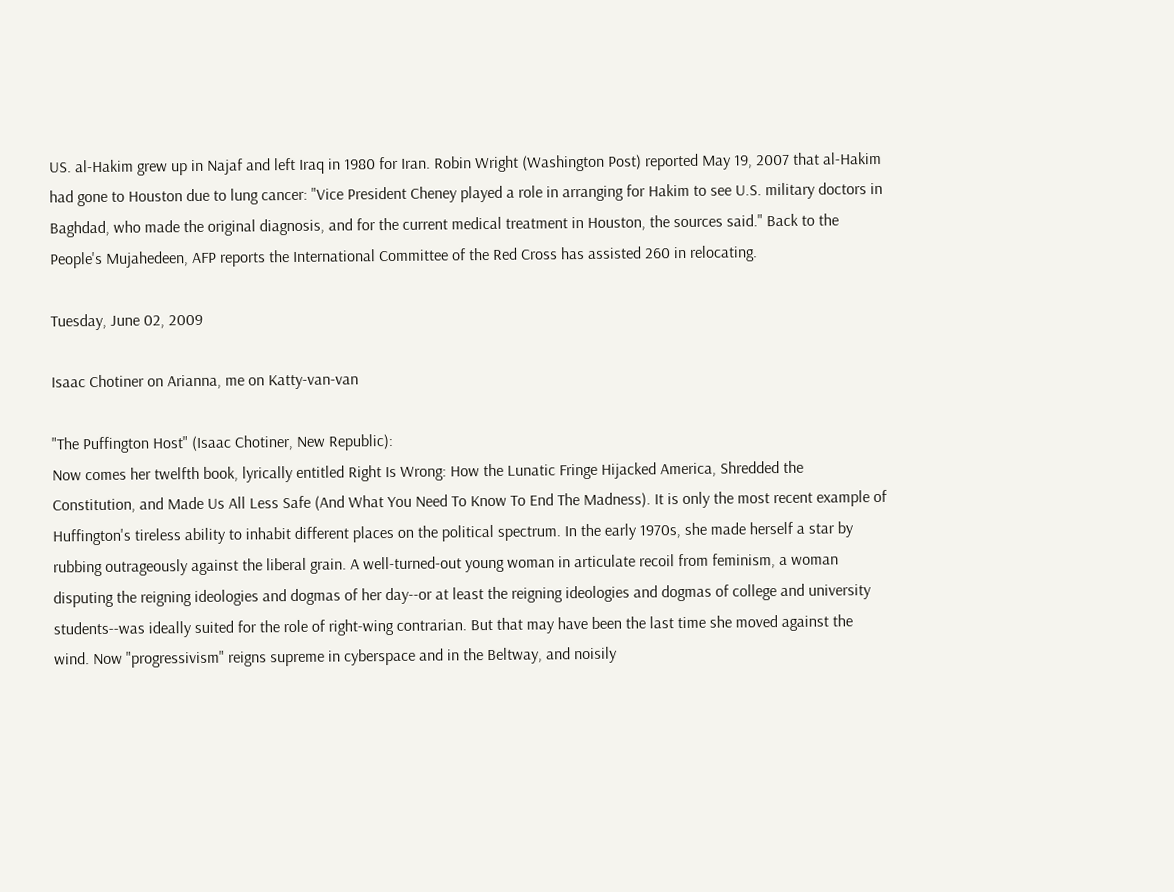US. al-Hakim grew up in Najaf and left Iraq in 1980 for Iran. Robin Wright (Washington Post) reported May 19, 2007 that al-Hakim had gone to Houston due to lung cancer: "Vice President Cheney played a role in arranging for Hakim to see U.S. military doctors in Baghdad, who made the original diagnosis, and for the current medical treatment in Houston, the sources said." Back to the People's Mujahedeen, AFP reports the International Committee of the Red Cross has assisted 260 in relocating.

Tuesday, June 02, 2009

Isaac Chotiner on Arianna, me on Katty-van-van

"The Puffington Host" (Isaac Chotiner, New Republic):
Now comes her twelfth book, lyrically entitled Right Is Wrong: How the Lunatic Fringe Hijacked America, Shredded the Constitution, and Made Us All Less Safe (And What You Need To Know To End The Madness). It is only the most recent example of Huffington's tireless ability to inhabit different places on the political spectrum. In the early 1970s, she made herself a star by rubbing outrageously against the liberal grain. A well-turned-out young woman in articulate recoil from feminism, a woman disputing the reigning ideologies and dogmas of her day--or at least the reigning ideologies and dogmas of college and university students--was ideally suited for the role of right-wing contrarian. But that may have been the last time she moved against the wind. Now "progressivism" reigns supreme in cyberspace and in the Beltway, and noisily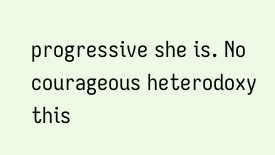progressive she is. No courageous heterodoxy this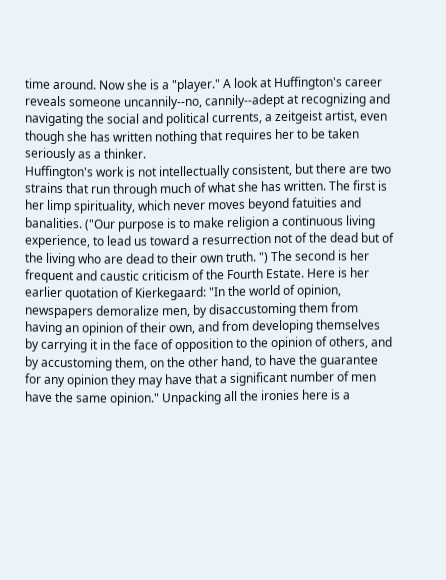time around. Now she is a "player." A look at Huffington's career reveals someone uncannily--no, cannily--adept at recognizing and navigating the social and political currents, a zeitgeist artist, even though she has written nothing that requires her to be taken seriously as a thinker.
Huffington's work is not intellectually consistent, but there are two strains that run through much of what she has written. The first is her limp spirituality, which never moves beyond fatuities and banalities. ("Our purpose is to make religion a continuous living experience, to lead us toward a resurrection not of the dead but of the living who are dead to their own truth. ") The second is her frequent and caustic criticism of the Fourth Estate. Here is her earlier quotation of Kierkegaard: "In the world of opinion, newspapers demoralize men, by disaccustoming them from having an opinion of their own, and from developing themselves by carrying it in the face of opposition to the opinion of others, and by accustoming them, on the other hand, to have the guarantee for any opinion they may have that a significant number of men have the same opinion." Unpacking all the ironies here is a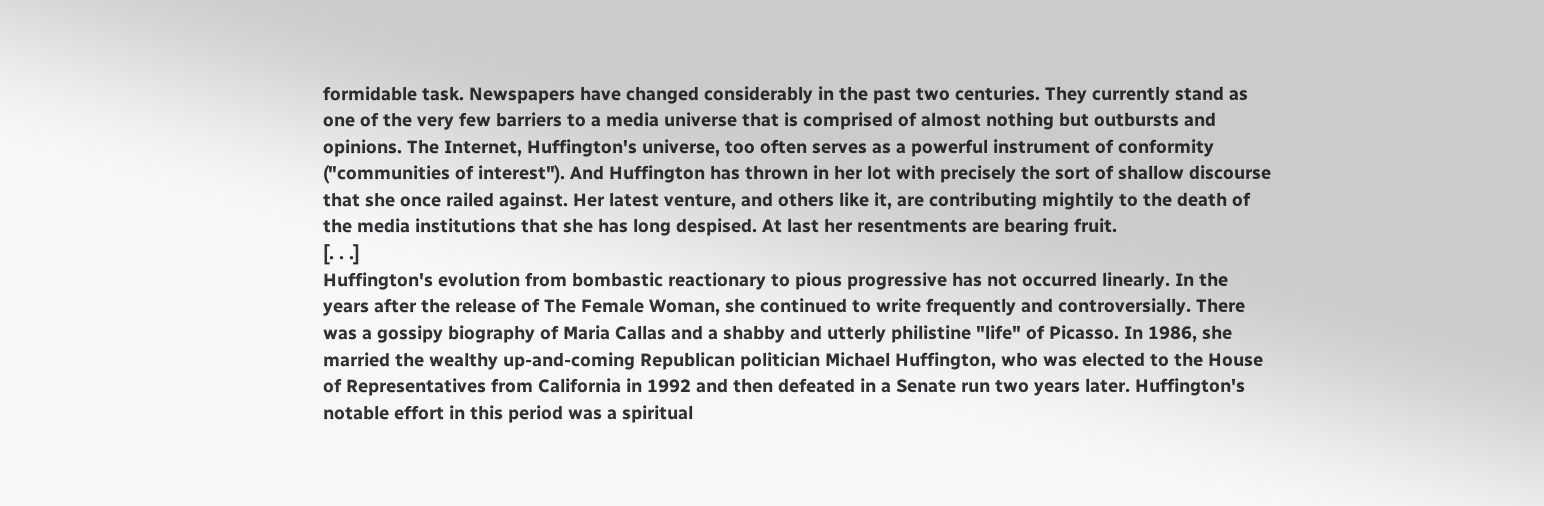formidable task. Newspapers have changed considerably in the past two centuries. They currently stand as one of the very few barriers to a media universe that is comprised of almost nothing but outbursts and opinions. The Internet, Huffington's universe, too often serves as a powerful instrument of conformity ("communities of interest"). And Huffington has thrown in her lot with precisely the sort of shallow discourse that she once railed against. Her latest venture, and others like it, are contributing mightily to the death of the media institutions that she has long despised. At last her resentments are bearing fruit.
[. . .]
Huffington's evolution from bombastic reactionary to pious progressive has not occurred linearly. In the years after the release of The Female Woman, she continued to write frequently and controversially. There was a gossipy biography of Maria Callas and a shabby and utterly philistine "life" of Picasso. In 1986, she married the wealthy up-and-coming Republican politician Michael Huffington, who was elected to the House of Representatives from California in 1992 and then defeated in a Senate run two years later. Huffington's notable effort in this period was a spiritual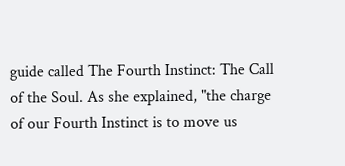guide called The Fourth Instinct: The Call of the Soul. As she explained, "the charge of our Fourth Instinct is to move us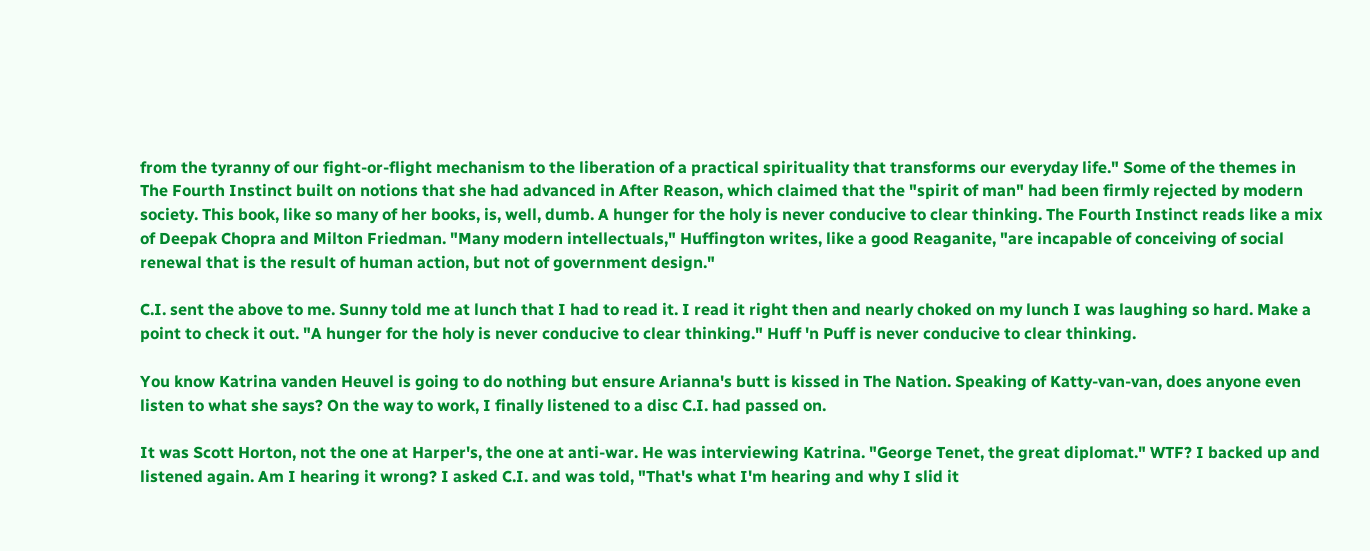from the tyranny of our fight-or-flight mechanism to the liberation of a practical spirituality that transforms our everyday life." Some of the themes in The Fourth Instinct built on notions that she had advanced in After Reason, which claimed that the "spirit of man" had been firmly rejected by modern society. This book, like so many of her books, is, well, dumb. A hunger for the holy is never conducive to clear thinking. The Fourth Instinct reads like a mix of Deepak Chopra and Milton Friedman. "Many modern intellectuals," Huffington writes, like a good Reaganite, "are incapable of conceiving of social renewal that is the result of human action, but not of government design."

C.I. sent the above to me. Sunny told me at lunch that I had to read it. I read it right then and nearly choked on my lunch I was laughing so hard. Make a point to check it out. "A hunger for the holy is never conducive to clear thinking." Huff 'n Puff is never conducive to clear thinking.

You know Katrina vanden Heuvel is going to do nothing but ensure Arianna's butt is kissed in The Nation. Speaking of Katty-van-van, does anyone even listen to what she says? On the way to work, I finally listened to a disc C.I. had passed on.

It was Scott Horton, not the one at Harper's, the one at anti-war. He was interviewing Katrina. "George Tenet, the great diplomat." WTF? I backed up and listened again. Am I hearing it wrong? I asked C.I. and was told, "That's what I'm hearing and why I slid it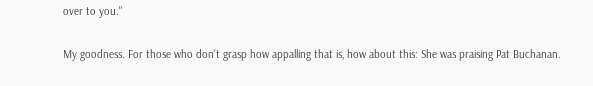over to you."

My goodness. For those who don't grasp how appalling that is, how about this: She was praising Pat Buchanan.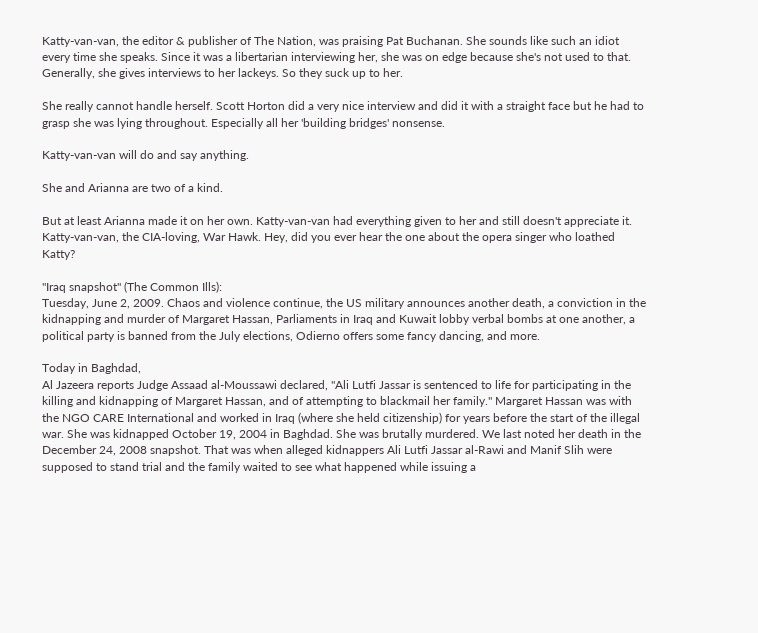Katty-van-van, the editor & publisher of The Nation, was praising Pat Buchanan. She sounds like such an idiot every time she speaks. Since it was a libertarian interviewing her, she was on edge because she's not used to that. Generally, she gives interviews to her lackeys. So they suck up to her.

She really cannot handle herself. Scott Horton did a very nice interview and did it with a straight face but he had to grasp she was lying throughout. Especially all her 'building bridges' nonsense.

Katty-van-van will do and say anything.

She and Arianna are two of a kind.

But at least Arianna made it on her own. Katty-van-van had everything given to her and still doesn't appreciate it. Katty-van-van, the CIA-loving, War Hawk. Hey, did you ever hear the one about the opera singer who loathed Katty?

"Iraq snapshot" (The Common Ills):
Tuesday, June 2, 2009. Chaos and violence continue, the US military announces another death, a conviction in the kidnapping and murder of Margaret Hassan, Parliaments in Iraq and Kuwait lobby verbal bombs at one another, a political party is banned from the July elections, Odierno offers some fancy dancing, and more.

Today in Baghdad,
Al Jazeera reports Judge Assaad al-Moussawi declared, "Ali Lutfi Jassar is sentenced to life for participating in the killing and kidnapping of Margaret Hassan, and of attempting to blackmail her family." Margaret Hassan was with the NGO CARE International and worked in Iraq (where she held citizenship) for years before the start of the illegal war. She was kidnapped October 19, 2004 in Baghdad. She was brutally murdered. We last noted her death in the December 24, 2008 snapshot. That was when alleged kidnappers Ali Lutfi Jassar al-Rawi and Manif Slih were supposed to stand trial and the family waited to see what happened while issuing a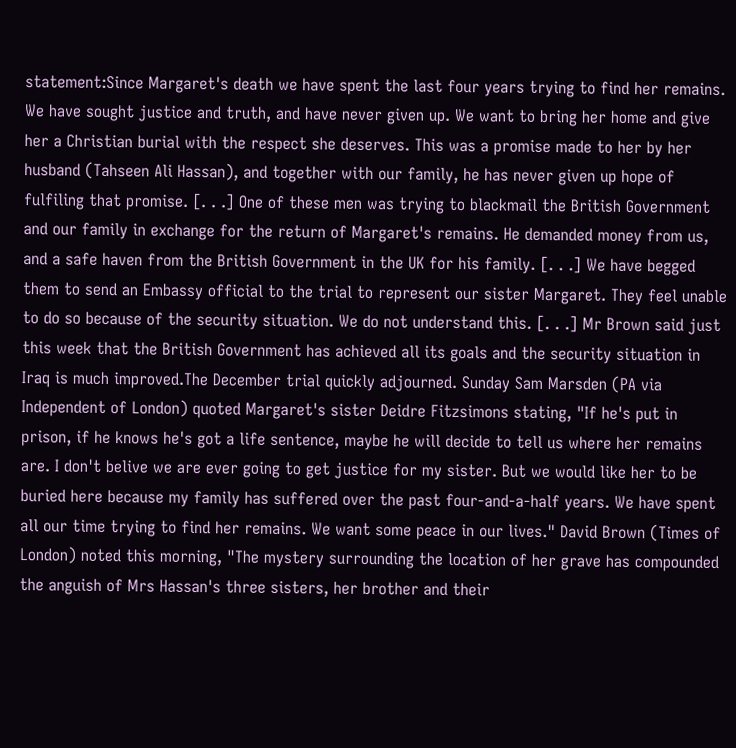statement:Since Margaret's death we have spent the last four years trying to find her remains. We have sought justice and truth, and have never given up. We want to bring her home and give her a Christian burial with the respect she deserves. This was a promise made to her by her husband (Tahseen Ali Hassan), and together with our family, he has never given up hope of fulfiling that promise. [. . .] One of these men was trying to blackmail the British Government and our family in exchange for the return of Margaret's remains. He demanded money from us, and a safe haven from the British Government in the UK for his family. [. . .] We have begged them to send an Embassy official to the trial to represent our sister Margaret. They feel unable to do so because of the security situation. We do not understand this. [. . .] Mr Brown said just this week that the British Government has achieved all its goals and the security situation in Iraq is much improved.The December trial quickly adjourned. Sunday Sam Marsden (PA via Independent of London) quoted Margaret's sister Deidre Fitzsimons stating, "If he's put in prison, if he knows he's got a life sentence, maybe he will decide to tell us where her remains are. I don't belive we are ever going to get justice for my sister. But we would like her to be buried here because my family has suffered over the past four-and-a-half years. We have spent all our time trying to find her remains. We want some peace in our lives." David Brown (Times of London) noted this morning, "The mystery surrounding the location of her grave has compounded the anguish of Mrs Hassan's three sisters, her brother and their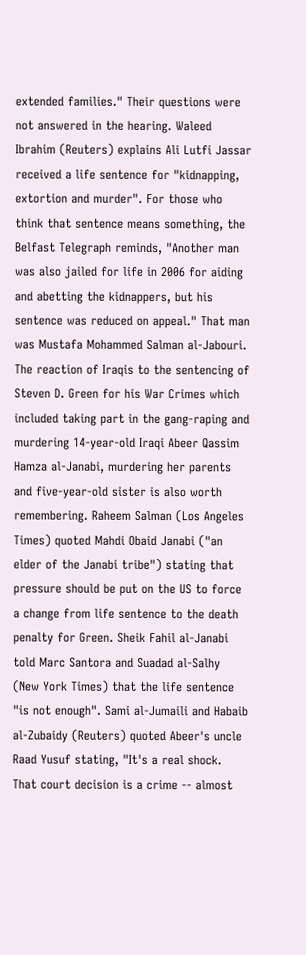extended families." Their questions were not answered in the hearing. Waleed Ibrahim (Reuters) explains Ali Lutfi Jassar received a life sentence for "kidnapping, extortion and murder". For those who think that sentence means something, the Belfast Telegraph reminds, "Another man was also jailed for life in 2006 for aiding and abetting the kidnappers, but his sentence was reduced on appeal." That man was Mustafa Mohammed Salman al-Jabouri. The reaction of Iraqis to the sentencing of Steven D. Green for his War Crimes which included taking part in the gang-raping and murdering 14-year-old Iraqi Abeer Qassim Hamza al-Janabi, murdering her parents and five-year-old sister is also worth remembering. Raheem Salman (Los Angeles Times) quoted Mahdi Obaid Janabi ("an elder of the Janabi tribe") stating that pressure should be put on the US to force a change from life sentence to the death penalty for Green. Sheik Fahil al-Janabi told Marc Santora and Suadad al-Salhy (New York Times) that the life sentence "is not enough". Sami al-Jumaili and Habaib al-Zubaidy (Reuters) quoted Abeer's uncle Raad Yusuf stating, "It's a real shock. That court decision is a crime -- almost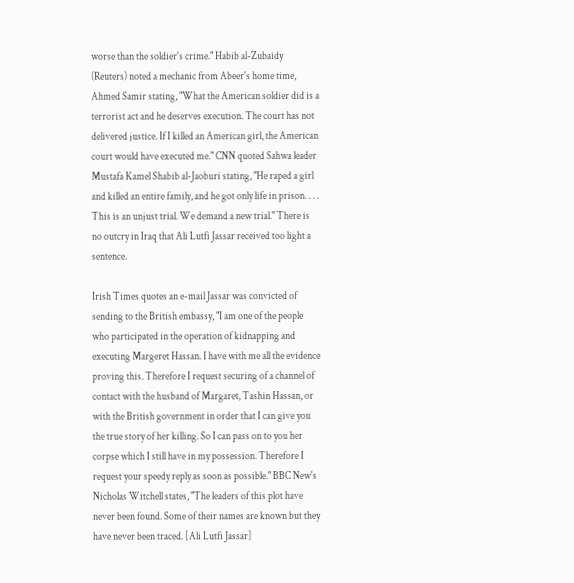worse than the soldier's crime." Habib al-Zubaidy (Reuters) noted a mechanic from Abeer's home time, Ahmed Samir stating, "What the American soldier did is a terrorist act and he deserves execution. The court has not delivered justice. If I killed an American girl, the American court would have executed me." CNN quoted Sahwa leader Mustafa Kamel Shabib al-Jaoburi stating, "He raped a girl and killed an entire family, and he got only life in prison. . . . This is an unjust trial. We demand a new trial." There is no outcry in Iraq that Ali Lutfi Jassar received too light a sentence.

Irish Times quotes an e-mail Jassar was convicted of sending to the British embassy, "I am one of the people who participated in the operation of kidnapping and executing Margeret Hassan. I have with me all the evidence proving this. Therefore I request securing of a channel of contact with the husband of Margaret, Tashin Hassan, or with the British government in order that I can give you the true story of her killing. So I can pass on to you her corpse which I still have in my possession. Therefore I request your speedy reply as soon as possible." BBC New's Nicholas Witchell states, "The leaders of this plot have never been found. Some of their names are known but they have never been traced. [Ali Lutfi Jassar]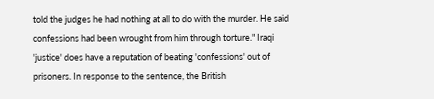told the judges he had nothing at all to do with the murder. He said confessions had been wrought from him through torture." Iraqi 'justice' does have a reputation of beating 'confessions' out of prisoners. In response to the sentence, the British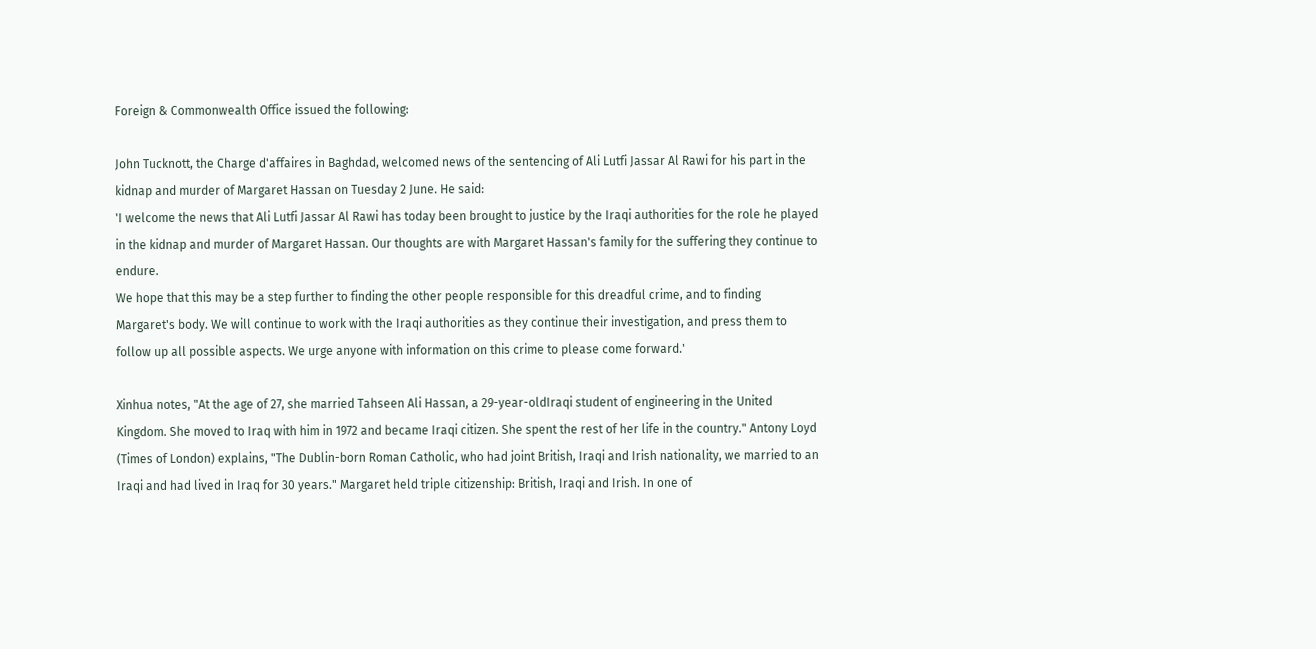Foreign & Commonwealth Office issued the following:

John Tucknott, the Charge d'affaires in Baghdad, welcomed news of the sentencing of Ali Lutfi Jassar Al Rawi for his part in the kidnap and murder of Margaret Hassan on Tuesday 2 June. He said:
'I welcome the news that Ali Lutfi Jassar Al Rawi has today been brought to justice by the Iraqi authorities for the role he played in the kidnap and murder of Margaret Hassan. Our thoughts are with Margaret Hassan's family for the suffering they continue to endure.
We hope that this may be a step further to finding the other people responsible for this dreadful crime, and to finding Margaret's body. We will continue to work with the Iraqi authorities as they continue their investigation, and press them to follow up all possible aspects. We urge anyone with information on this crime to please come forward.'

Xinhua notes, "At the age of 27, she married Tahseen Ali Hassan, a 29-year-oldIraqi student of engineering in the United Kingdom. She moved to Iraq with him in 1972 and became Iraqi citizen. She spent the rest of her life in the country." Antony Loyd (Times of London) explains, "The Dublin-born Roman Catholic, who had joint British, Iraqi and Irish nationality, we married to an Iraqi and had lived in Iraq for 30 years." Margaret held triple citizenship: British, Iraqi and Irish. In one of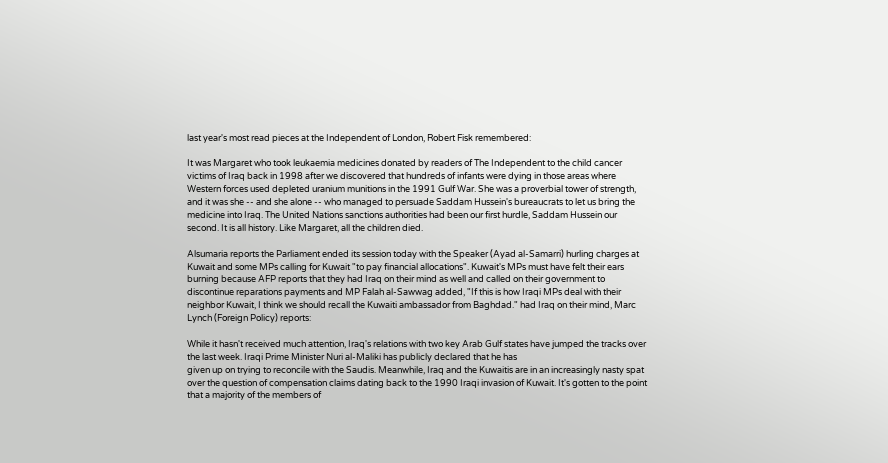last year's most read pieces at the Independent of London, Robert Fisk remembered:

It was Margaret who took leukaemia medicines donated by readers of The Independent to the child cancer victims of Iraq back in 1998 after we discovered that hundreds of infants were dying in those areas where Western forces used depleted uranium munitions in the 1991 Gulf War. She was a proverbial tower of strength, and it was she -- and she alone -- who managed to persuade Saddam Hussein's bureaucrats to let us bring the medicine into Iraq. The United Nations sanctions authorities had been our first hurdle, Saddam Hussein our second. It is all history. Like Margaret, all the children died.

Alsumaria reports the Parliament ended its session today with the Speaker (Ayad al-Samarri) hurling charges at Kuwait and some MPs calling for Kuwait "to pay financial allocations". Kuwait's MPs must have felt their ears burning because AFP reports that they had Iraq on their mind as well and called on their government to discontinue reparations payments and MP Falah al-Sawwag added, "If this is how Iraqi MPs deal with their neighbor Kuwait, I think we should recall the Kuwaiti ambassador from Baghdad." had Iraq on their mind, Marc Lynch (Foreign Policy) reports:

While it hasn't received much attention, Iraq's relations with two key Arab Gulf states have jumped the tracks over the last week. Iraqi Prime Minister Nuri al-Maliki has publicly declared that he has
given up on trying to reconcile with the Saudis. Meanwhile, Iraq and the Kuwaitis are in an increasingly nasty spat over the question of compensation claims dating back to the 1990 Iraqi invasion of Kuwait. It's gotten to the point that a majority of the members of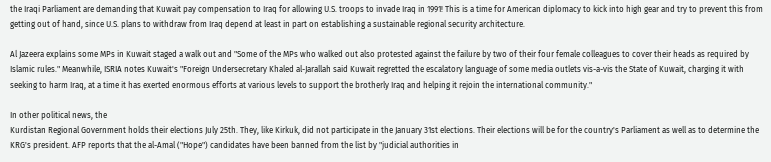the Iraqi Parliament are demanding that Kuwait pay compensation to Iraq for allowing U.S. troops to invade Iraq in 1991! This is a time for American diplomacy to kick into high gear and try to prevent this from getting out of hand, since U.S. plans to withdraw from Iraq depend at least in part on establishing a sustainable regional security architecture.

Al Jazeera explains some MPs in Kuwait staged a walk out and "Some of the MPs who walked out also protested against the failure by two of their four female colleagues to cover their heads as required by Islamic rules." Meanwhile, ISRIA notes Kuwait's "Foreign Undersecretary Khaled al-Jarallah said Kuwait regretted the escalatory language of some media outlets vis-a-vis the State of Kuwait, charging it with seeking to harm Iraq, at a time it has exerted enormous efforts at various levels to support the brotherly Iraq and helping it rejoin the international community."

In other political news, the
Kurdistan Regional Government holds their elections July 25th. They, like Kirkuk, did not participate in the January 31st elections. Their elections will be for the country's Parliament as well as to determine the KRG's president. AFP reports that the al-Amal ("Hope") candidates have been banned from the list by "judicial authorities in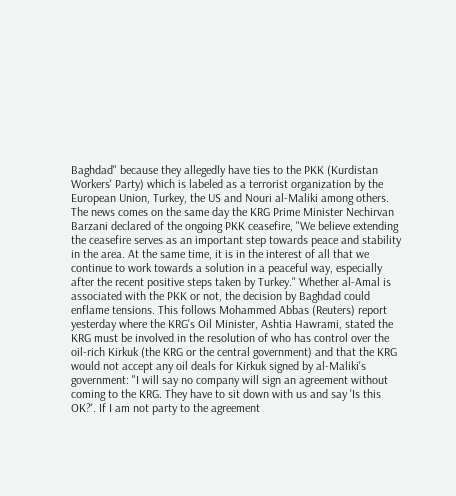Baghdad" because they allegedly have ties to the PKK (Kurdistan Workers' Party) which is labeled as a terrorist organization by the European Union, Turkey, the US and Nouri al-Maliki among others. The news comes on the same day the KRG Prime Minister Nechirvan Barzani declared of the ongoing PKK ceasefire, "We believe extending the ceasefire serves as an important step towards peace and stability in the area. At the same time, it is in the interest of all that we continue to work towards a solution in a peaceful way, especially after the recent positive steps taken by Turkey." Whether al-Amal is associated with the PKK or not, the decision by Baghdad could enflame tensions. This follows Mohammed Abbas (Reuters) report yesterday where the KRG's Oil Minister, Ashtia Hawrami, stated the KRG must be involved in the resolution of who has control over the oil-rich Kirkuk (the KRG or the central government) and that the KRG would not accept any oil deals for Kirkuk signed by al-Maliki's government: "I will say no company will sign an agreement without coming to the KRG. They have to sit down with us and say 'Is this OK?'. If I am not party to the agreement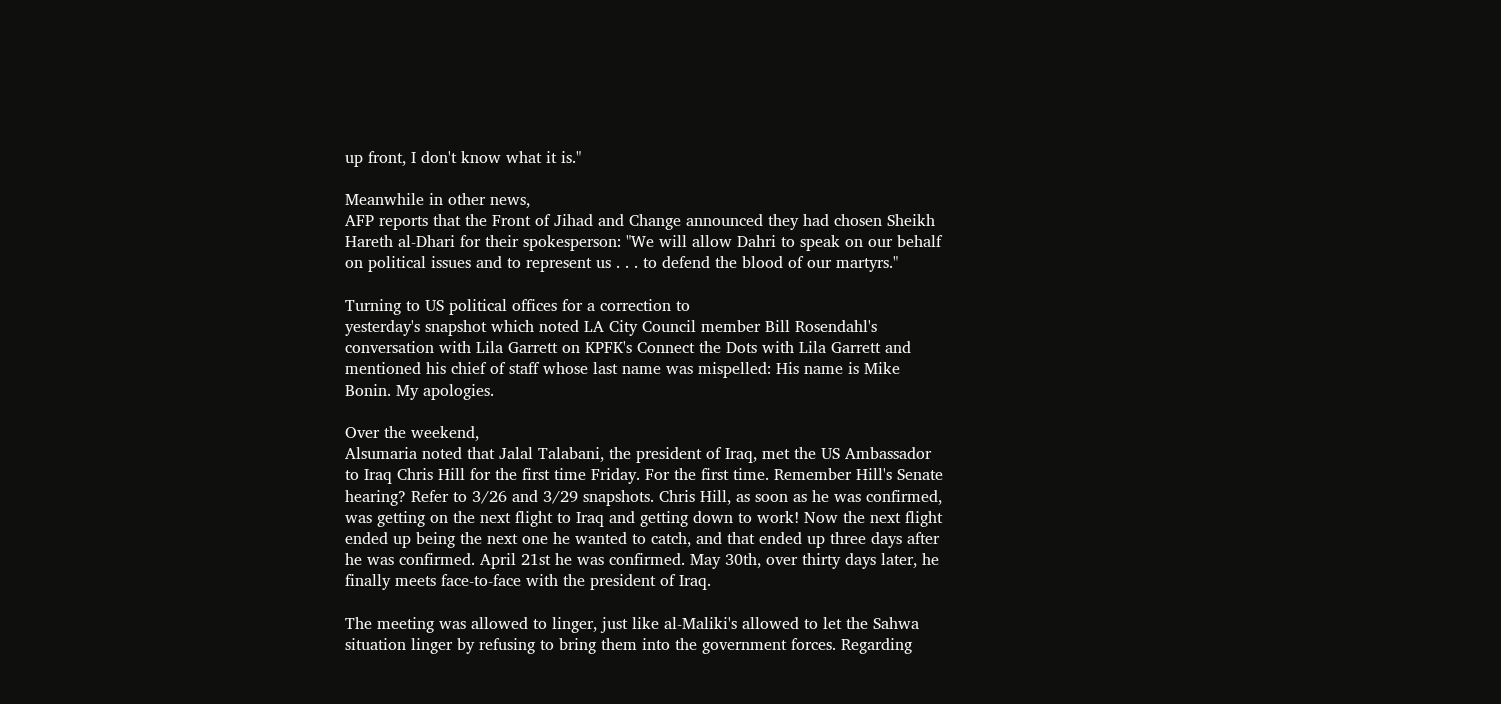up front, I don't know what it is."

Meanwhile in other news,
AFP reports that the Front of Jihad and Change announced they had chosen Sheikh Hareth al-Dhari for their spokesperson: "We will allow Dahri to speak on our behalf on political issues and to represent us . . . to defend the blood of our martyrs."

Turning to US political offices for a correction to
yesterday's snapshot which noted LA City Council member Bill Rosendahl's conversation with Lila Garrett on KPFK's Connect the Dots with Lila Garrett and mentioned his chief of staff whose last name was mispelled: His name is Mike Bonin. My apologies.

Over the weekend,
Alsumaria noted that Jalal Talabani, the president of Iraq, met the US Ambassador to Iraq Chris Hill for the first time Friday. For the first time. Remember Hill's Senate hearing? Refer to 3/26 and 3/29 snapshots. Chris Hill, as soon as he was confirmed, was getting on the next flight to Iraq and getting down to work! Now the next flight ended up being the next one he wanted to catch, and that ended up three days after he was confirmed. April 21st he was confirmed. May 30th, over thirty days later, he finally meets face-to-face with the president of Iraq.

The meeting was allowed to linger, just like al-Maliki's allowed to let the Sahwa situation linger by refusing to bring them into the government forces. Regarding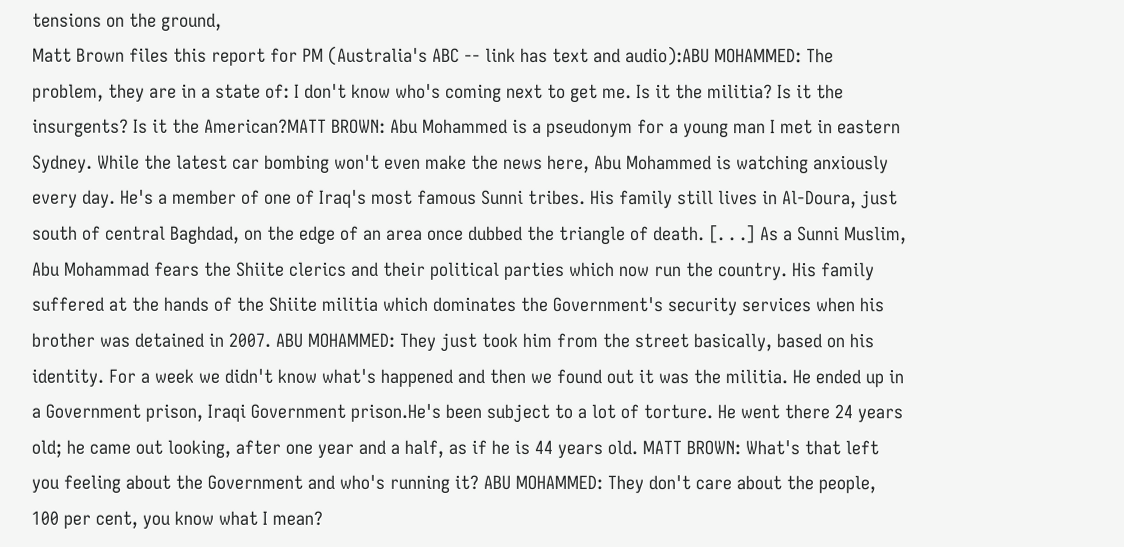tensions on the ground,
Matt Brown files this report for PM (Australia's ABC -- link has text and audio):ABU MOHAMMED: The problem, they are in a state of: I don't know who's coming next to get me. Is it the militia? Is it the insurgents? Is it the American?MATT BROWN: Abu Mohammed is a pseudonym for a young man I met in eastern Sydney. While the latest car bombing won't even make the news here, Abu Mohammed is watching anxiously every day. He's a member of one of Iraq's most famous Sunni tribes. His family still lives in Al-Doura, just south of central Baghdad, on the edge of an area once dubbed the triangle of death. [. . .] As a Sunni Muslim, Abu Mohammad fears the Shiite clerics and their political parties which now run the country. His family suffered at the hands of the Shiite militia which dominates the Government's security services when his brother was detained in 2007. ABU MOHAMMED: They just took him from the street basically, based on his identity. For a week we didn't know what's happened and then we found out it was the militia. He ended up in a Government prison, Iraqi Government prison.He's been subject to a lot of torture. He went there 24 years old; he came out looking, after one year and a half, as if he is 44 years old. MATT BROWN: What's that left you feeling about the Government and who's running it? ABU MOHAMMED: They don't care about the people, 100 per cent, you know what I mean?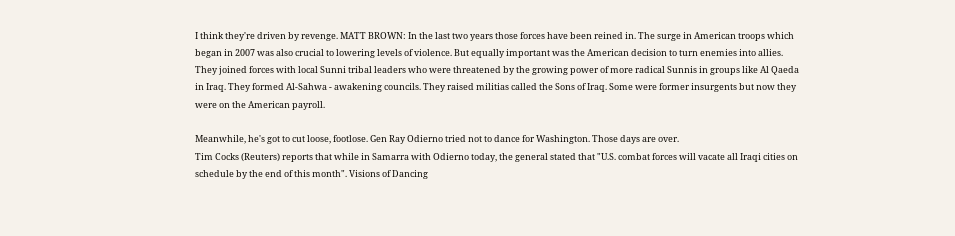I think they're driven by revenge. MATT BROWN: In the last two years those forces have been reined in. The surge in American troops which began in 2007 was also crucial to lowering levels of violence. But equally important was the American decision to turn enemies into allies. They joined forces with local Sunni tribal leaders who were threatened by the growing power of more radical Sunnis in groups like Al Qaeda in Iraq. They formed Al-Sahwa - awakening councils. They raised militias called the Sons of Iraq. Some were former insurgents but now they were on the American payroll.

Meanwhile, he's got to cut loose, footlose. Gen Ray Odierno tried not to dance for Washington. Those days are over.
Tim Cocks (Reuters) reports that while in Samarra with Odierno today, the general stated that "U.S. combat forces will vacate all Iraqi cities on schedule by the end of this month". Visions of Dancing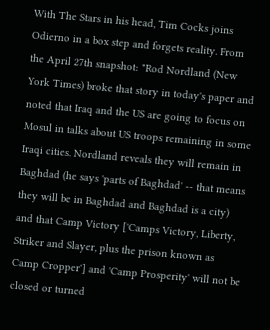With The Stars in his head, Tim Cocks joins Odierno in a box step and forgets reality. From the April 27th snapshot: "Rod Nordland (New York Times) broke that story in today's paper and noted that Iraq and the US are going to focus on Mosul in talks about US troops remaining in some Iraqi cities. Nordland reveals they will remain in Baghdad (he says 'parts of Baghdad' -- that means they will be in Baghdad and Baghdad is a city) and that Camp Victory ['Camps Victory, Liberty, Striker and Slayer, plus the prison known as Camp Cropper'] and 'Camp Prosperity' will not be closed or turned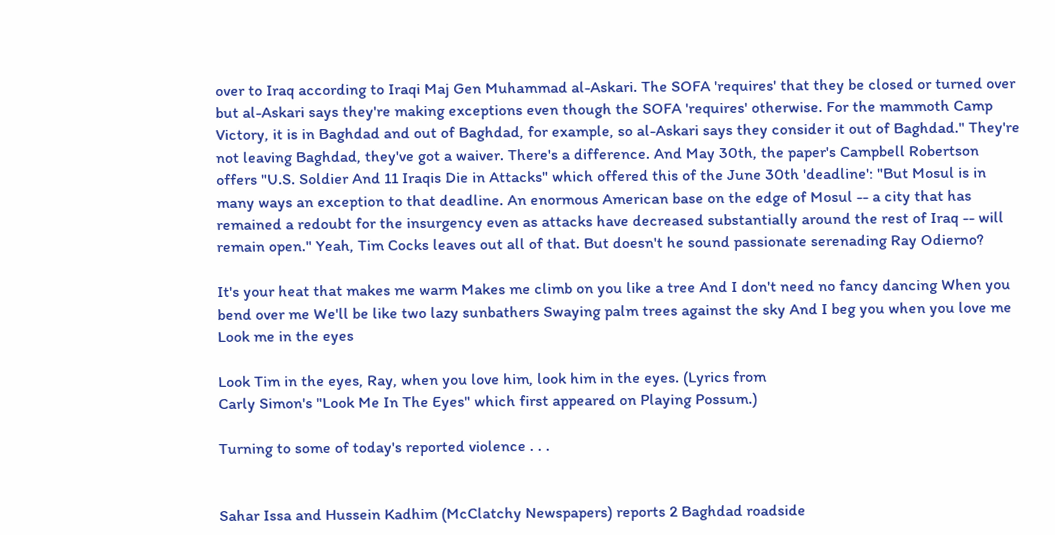over to Iraq according to Iraqi Maj Gen Muhammad al-Askari. The SOFA 'requires' that they be closed or turned over but al-Askari says they're making exceptions even though the SOFA 'requires' otherwise. For the mammoth Camp Victory, it is in Baghdad and out of Baghdad, for example, so al-Askari says they consider it out of Baghdad." They're not leaving Baghdad, they've got a waiver. There's a difference. And May 30th, the paper's Campbell Robertson offers "U.S. Soldier And 11 Iraqis Die in Attacks" which offered this of the June 30th 'deadline': "But Mosul is in many ways an exception to that deadline. An enormous American base on the edge of Mosul -- a city that has remained a redoubt for the insurgency even as attacks have decreased substantially around the rest of Iraq -- will remain open." Yeah, Tim Cocks leaves out all of that. But doesn't he sound passionate serenading Ray Odierno?

It's your heat that makes me warm Makes me climb on you like a tree And I don't need no fancy dancing When you bend over me We'll be like two lazy sunbathers Swaying palm trees against the sky And I beg you when you love me Look me in the eyes

Look Tim in the eyes, Ray, when you love him, look him in the eyes. (Lyrics from
Carly Simon's "Look Me In The Eyes" which first appeared on Playing Possum.)

Turning to some of today's reported violence . . .


Sahar Issa and Hussein Kadhim (McClatchy Newspapers) reports 2 Baghdad roadside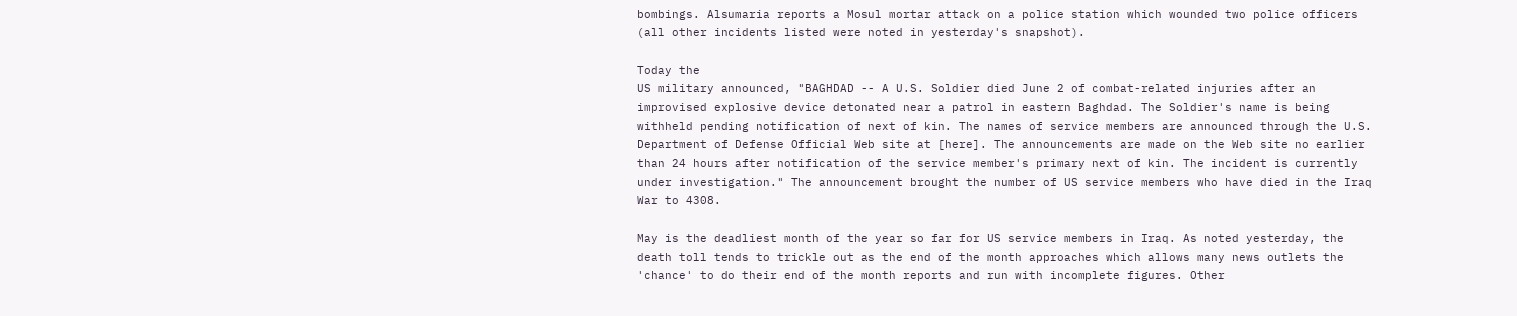bombings. Alsumaria reports a Mosul mortar attack on a police station which wounded two police officers (all other incidents listed were noted in yesterday's snapshot).

Today the
US military announced, "BAGHDAD -- A U.S. Soldier died June 2 of combat-related injuries after an improvised explosive device detonated near a patrol in eastern Baghdad. The Soldier's name is being withheld pending notification of next of kin. The names of service members are announced through the U.S. Department of Defense Official Web site at [here]. The announcements are made on the Web site no earlier than 24 hours after notification of the service member's primary next of kin. The incident is currently under investigation." The announcement brought the number of US service members who have died in the Iraq War to 4308.

May is the deadliest month of the year so far for US service members in Iraq. As noted yesterday, the death toll tends to trickle out as the end of the month approaches which allows many news outlets the 'chance' to do their end of the month reports and run with incomplete figures. Other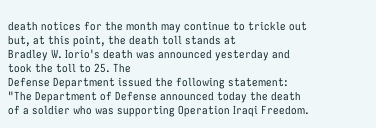death notices for the month may continue to trickle out but, at this point, the death toll stands at
Bradley W. Iorio's death was announced yesterday and took the toll to 25. The
Defense Department issued the following statement: "The Department of Defense announced today the death of a soldier who was supporting Operation Iraqi Freedom.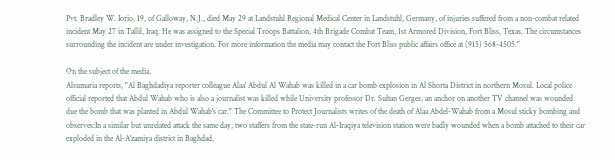Pvt. Bradley W. Iorio, 19, of Galloway, N.J., died May 29 at Landstuhl Regional Medical Center in Landstuhl, Germany, of injuries suffered from a non-combat related incident May 27 in Tallil, Iraq. He was assigned to the Special Troops Battalion, 4th Brigade Combat Team, 1st Armored Division, Fort Bliss, Texas. The circumstances surrounding the incident are under investigation. For more information the media may contact the Fort Bliss public affairs office at (915) 568-4505."

On the subject of the media,
Alsumaria reports, "Al Baghdadiya reporter colleague Alaa' Abdul Al Wahab was killed in a car bomb explosion in Al Shorta District in northern Mosul. Local police official reported that Abdul Wahab who is also a journalist was killed while University professor Dr. Sultan Gerges, an anchor on another TV channel was wounded due the bomb that was planted in Abdul Wahab's car." The Committee to Protect Journalists writes of the death of Alaa Abdel-Wahab from a Mosul sticky bombing and observes:In a similar but unrelated attack the same day, two staffers from the state-run Al-Iraqiya television station were badly wounded when a bomb attached to their car exploded in the Al-A'zamiya district in Baghdad,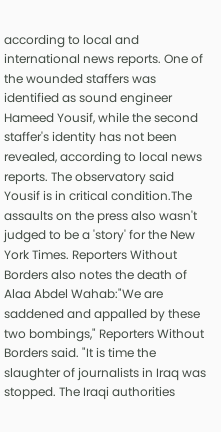according to local and international news reports. One of the wounded staffers was identified as sound engineer Hameed Yousif, while the second staffer's identity has not been revealed, according to local news reports. The observatory said Yousif is in critical condition.The assaults on the press also wasn't judged to be a 'story' for the New York Times. Reporters Without Borders also notes the death of Alaa Abdel Wahab:"We are saddened and appalled by these two bombings," Reporters Without Borders said. "It is time the slaughter of journalists in Iraq was stopped. The Iraqi authorities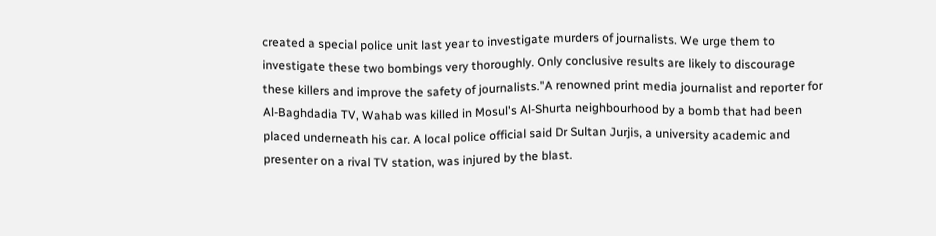created a special police unit last year to investigate murders of journalists. We urge them to investigate these two bombings very thoroughly. Only conclusive results are likely to discourage these killers and improve the safety of journalists."A renowned print media journalist and reporter for Al-Baghdadia TV, Wahab was killed in Mosul's Al-Shurta neighbourhood by a bomb that had been placed underneath his car. A local police official said Dr Sultan Jurjis, a university academic and presenter on a rival TV station, was injured by the blast.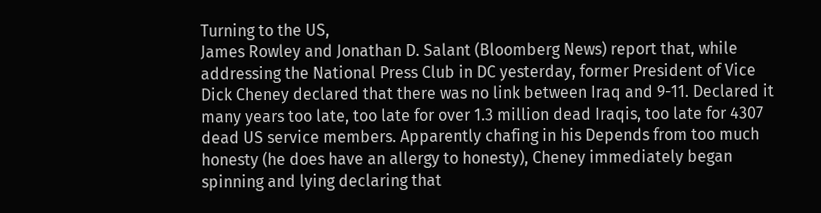Turning to the US,
James Rowley and Jonathan D. Salant (Bloomberg News) report that, while addressing the National Press Club in DC yesterday, former President of Vice Dick Cheney declared that there was no link between Iraq and 9-11. Declared it many years too late, too late for over 1.3 million dead Iraqis, too late for 4307 dead US service members. Apparently chafing in his Depends from too much honesty (he does have an allergy to honesty), Cheney immediately began spinning and lying declaring that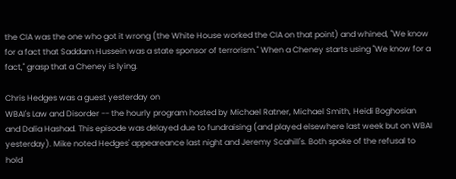the CIA was the one who got it wrong (the White House worked the CIA on that point) and whined, "We know for a fact that Saddam Hussein was a state sponsor of terrorism." When a Cheney starts using "We know for a fact," grasp that a Cheney is lying.

Chris Hedges was a guest yesterday on
WBAI's Law and Disorder -- the hourly program hosted by Michael Ratner, Michael Smith, Heidi Boghosian and Dalia Hashad. This episode was delayed due to fundraising (and played elsewhere last week but on WBAI yesterday). Mike noted Hedges' appeareance last night and Jeremy Scahill's. Both spoke of the refusal to hold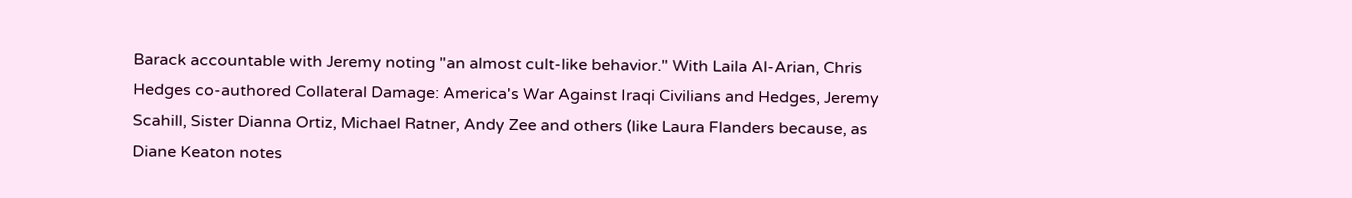Barack accountable with Jeremy noting "an almost cult-like behavior." With Laila Al-Arian, Chris Hedges co-authored Collateral Damage: America's War Against Iraqi Civilians and Hedges, Jeremy Scahill, Sister Dianna Ortiz, Michael Ratner, Andy Zee and others (like Laura Flanders because, as Diane Keaton notes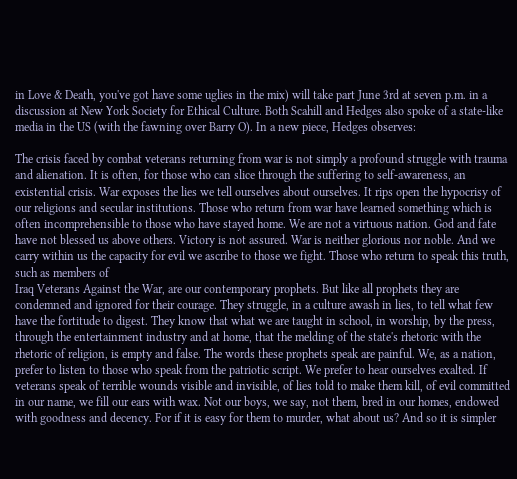in Love & Death, you've got have some uglies in the mix) will take part June 3rd at seven p.m. in a discussion at New York Society for Ethical Culture. Both Scahill and Hedges also spoke of a state-like media in the US (with the fawning over Barry O). In a new piece, Hedges observes:

The crisis faced by combat veterans returning from war is not simply a profound struggle with trauma and alienation. It is often, for those who can slice through the suffering to self-awareness, an existential crisis. War exposes the lies we tell ourselves about ourselves. It rips open the hypocrisy of our religions and secular institutions. Those who return from war have learned something which is often incomprehensible to those who have stayed home. We are not a virtuous nation. God and fate have not blessed us above others. Victory is not assured. War is neither glorious nor noble. And we carry within us the capacity for evil we ascribe to those we fight. Those who return to speak this truth, such as members of
Iraq Veterans Against the War, are our contemporary prophets. But like all prophets they are condemned and ignored for their courage. They struggle, in a culture awash in lies, to tell what few have the fortitude to digest. They know that what we are taught in school, in worship, by the press, through the entertainment industry and at home, that the melding of the state's rhetoric with the rhetoric of religion, is empty and false. The words these prophets speak are painful. We, as a nation, prefer to listen to those who speak from the patriotic script. We prefer to hear ourselves exalted. If veterans speak of terrible wounds visible and invisible, of lies told to make them kill, of evil committed in our name, we fill our ears with wax. Not our boys, we say, not them, bred in our homes, endowed with goodness and decency. For if it is easy for them to murder, what about us? And so it is simpler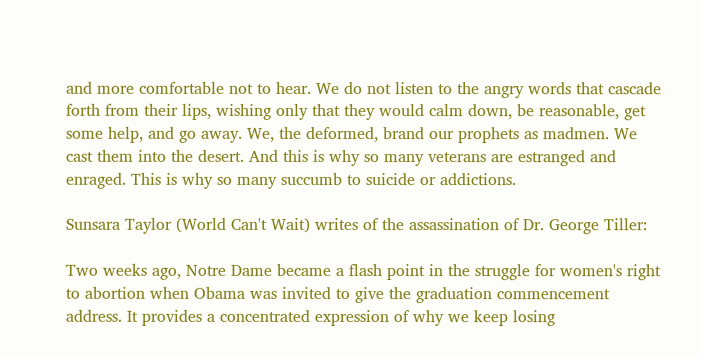and more comfortable not to hear. We do not listen to the angry words that cascade forth from their lips, wishing only that they would calm down, be reasonable, get some help, and go away. We, the deformed, brand our prophets as madmen. We cast them into the desert. And this is why so many veterans are estranged and enraged. This is why so many succumb to suicide or addictions.

Sunsara Taylor (World Can't Wait) writes of the assassination of Dr. George Tiller:

Two weeks ago, Notre Dame became a flash point in the struggle for women's right to abortion when Obama was invited to give the graduation commencement address. It provides a concentrated expression of why we keep losing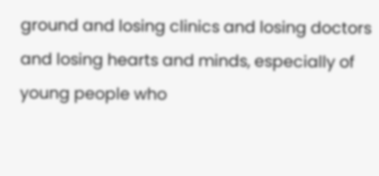ground and losing clinics and losing doctors and losing hearts and minds, especially of young people who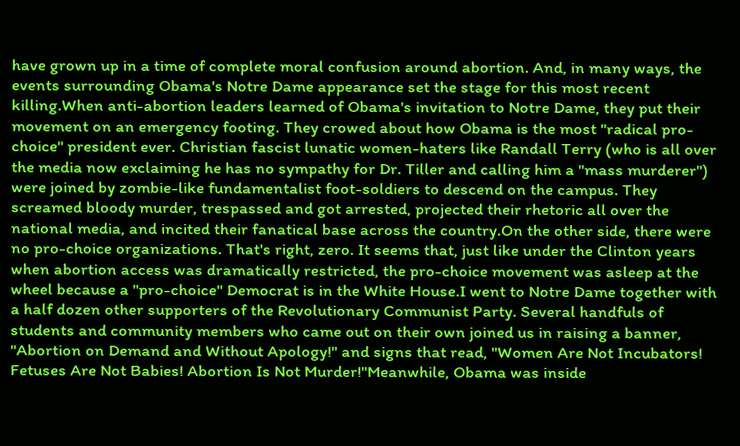have grown up in a time of complete moral confusion around abortion. And, in many ways, the events surrounding Obama's Notre Dame appearance set the stage for this most recent killing.When anti-abortion leaders learned of Obama's invitation to Notre Dame, they put their movement on an emergency footing. They crowed about how Obama is the most "radical pro-choice" president ever. Christian fascist lunatic women-haters like Randall Terry (who is all over the media now exclaiming he has no sympathy for Dr. Tiller and calling him a "mass murderer") were joined by zombie-like fundamentalist foot-soldiers to descend on the campus. They screamed bloody murder, trespassed and got arrested, projected their rhetoric all over the national media, and incited their fanatical base across the country.On the other side, there were no pro-choice organizations. That's right, zero. It seems that, just like under the Clinton years when abortion access was dramatically restricted, the pro-choice movement was asleep at the wheel because a "pro-choice" Democrat is in the White House.I went to Notre Dame together with a half dozen other supporters of the Revolutionary Communist Party. Several handfuls of students and community members who came out on their own joined us in raising a banner, "Abortion on Demand and Without Apology!" and signs that read, "Women Are Not Incubators! Fetuses Are Not Babies! Abortion Is Not Murder!"Meanwhile, Obama was inside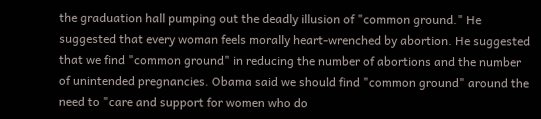the graduation hall pumping out the deadly illusion of "common ground." He suggested that every woman feels morally heart-wrenched by abortion. He suggested that we find "common ground" in reducing the number of abortions and the number of unintended pregnancies. Obama said we should find "common ground" around the need to "care and support for women who do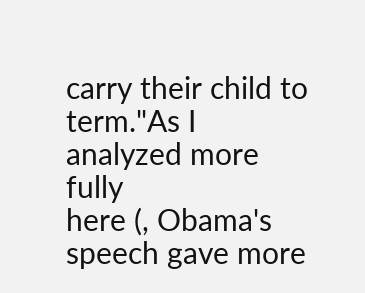carry their child to term."As I analyzed more fully
here (, Obama's speech gave more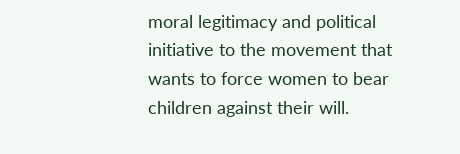moral legitimacy and political initiative to the movement that wants to force women to bear children against their will.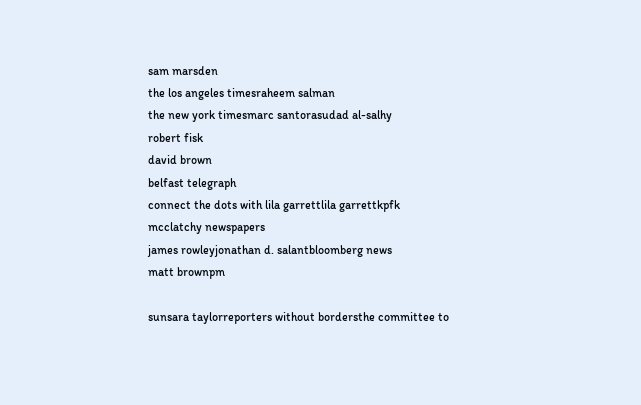sam marsden
the los angeles timesraheem salman
the new york timesmarc santorasudad al-salhy
robert fisk
david brown
belfast telegraph
connect the dots with lila garrettlila garrettkpfk
mcclatchy newspapers
james rowleyjonathan d. salantbloomberg news
matt brownpm

sunsara taylorreporters without bordersthe committee to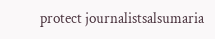protect journalistsalsumaria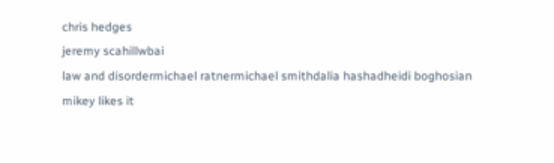chris hedges
jeremy scahillwbai
law and disordermichael ratnermichael smithdalia hashadheidi boghosian
mikey likes it